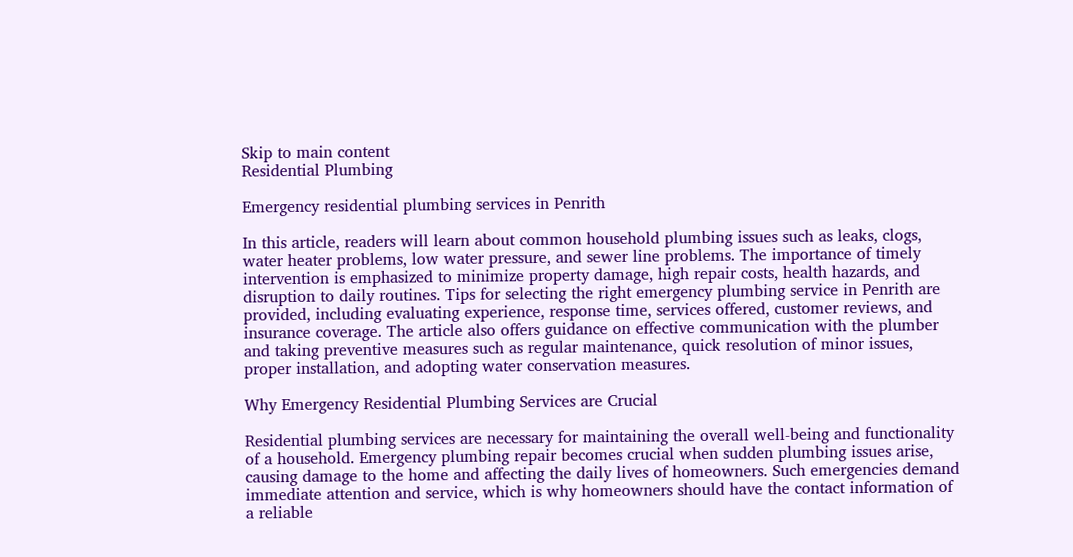Skip to main content
Residential Plumbing

Emergency residential plumbing services in Penrith

In this article, readers will learn about common household plumbing issues such as leaks, clogs, water heater problems, low water pressure, and sewer line problems. The importance of timely intervention is emphasized to minimize property damage, high repair costs, health hazards, and disruption to daily routines. Tips for selecting the right emergency plumbing service in Penrith are provided, including evaluating experience, response time, services offered, customer reviews, and insurance coverage. The article also offers guidance on effective communication with the plumber and taking preventive measures such as regular maintenance, quick resolution of minor issues, proper installation, and adopting water conservation measures.

Why Emergency Residential Plumbing Services are Crucial

Residential plumbing services are necessary for maintaining the overall well-being and functionality of a household. Emergency plumbing repair becomes crucial when sudden plumbing issues arise, causing damage to the home and affecting the daily lives of homeowners. Such emergencies demand immediate attention and service, which is why homeowners should have the contact information of a reliable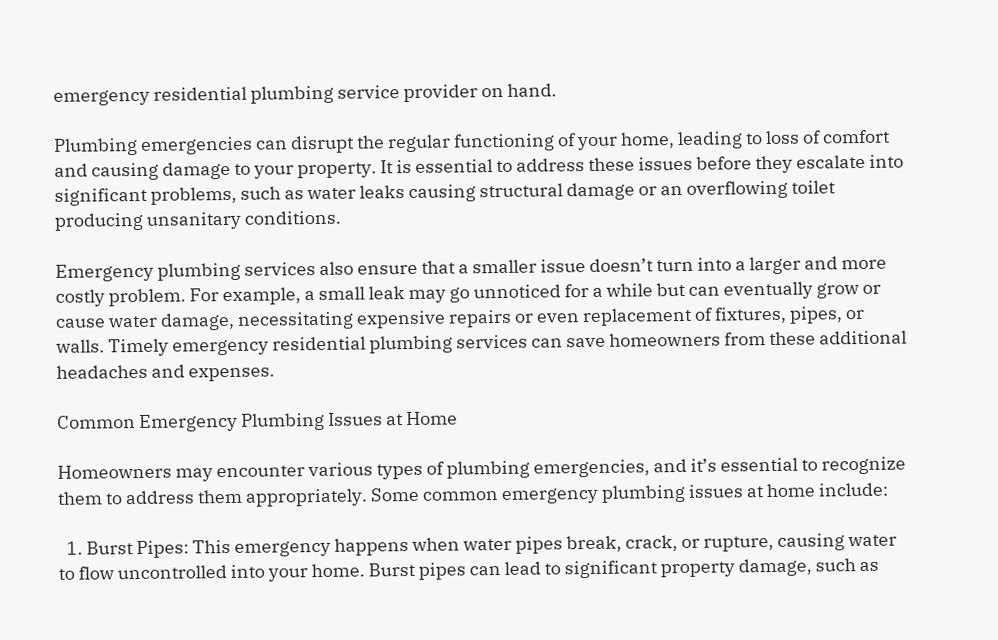emergency residential plumbing service provider on hand.

Plumbing emergencies can disrupt the regular functioning of your home, leading to loss of comfort and causing damage to your property. It is essential to address these issues before they escalate into significant problems, such as water leaks causing structural damage or an overflowing toilet producing unsanitary conditions.

Emergency plumbing services also ensure that a smaller issue doesn’t turn into a larger and more costly problem. For example, a small leak may go unnoticed for a while but can eventually grow or cause water damage, necessitating expensive repairs or even replacement of fixtures, pipes, or walls. Timely emergency residential plumbing services can save homeowners from these additional headaches and expenses.

Common Emergency Plumbing Issues at Home

Homeowners may encounter various types of plumbing emergencies, and it’s essential to recognize them to address them appropriately. Some common emergency plumbing issues at home include:

  1. Burst Pipes: This emergency happens when water pipes break, crack, or rupture, causing water to flow uncontrolled into your home. Burst pipes can lead to significant property damage, such as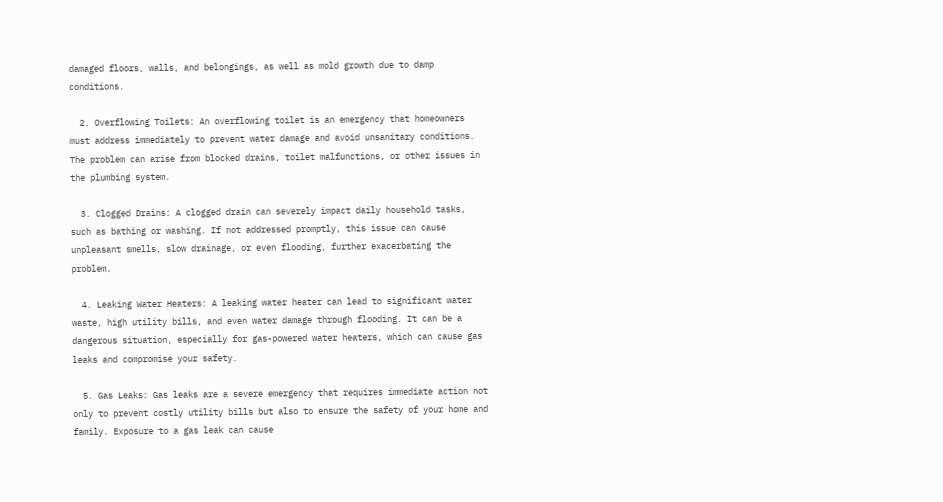damaged floors, walls, and belongings, as well as mold growth due to damp conditions.

  2. Overflowing Toilets: An overflowing toilet is an emergency that homeowners must address immediately to prevent water damage and avoid unsanitary conditions. The problem can arise from blocked drains, toilet malfunctions, or other issues in the plumbing system.

  3. Clogged Drains: A clogged drain can severely impact daily household tasks, such as bathing or washing. If not addressed promptly, this issue can cause unpleasant smells, slow drainage, or even flooding, further exacerbating the problem.

  4. Leaking Water Heaters: A leaking water heater can lead to significant water waste, high utility bills, and even water damage through flooding. It can be a dangerous situation, especially for gas-powered water heaters, which can cause gas leaks and compromise your safety.

  5. Gas Leaks: Gas leaks are a severe emergency that requires immediate action not only to prevent costly utility bills but also to ensure the safety of your home and family. Exposure to a gas leak can cause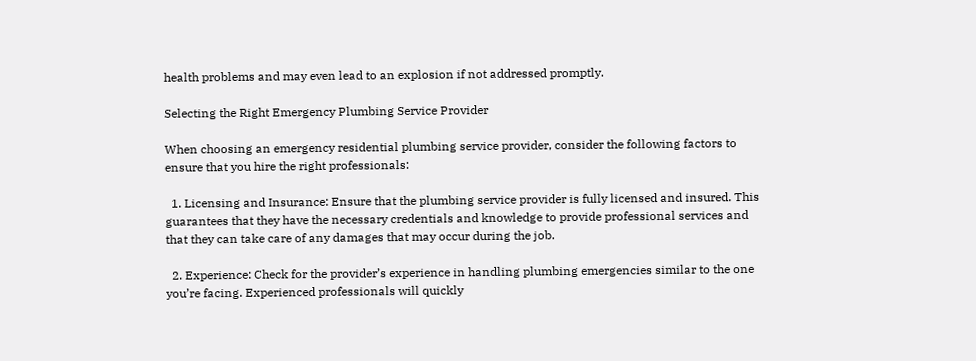health problems and may even lead to an explosion if not addressed promptly.

Selecting the Right Emergency Plumbing Service Provider

When choosing an emergency residential plumbing service provider, consider the following factors to ensure that you hire the right professionals:

  1. Licensing and Insurance: Ensure that the plumbing service provider is fully licensed and insured. This guarantees that they have the necessary credentials and knowledge to provide professional services and that they can take care of any damages that may occur during the job.

  2. Experience: Check for the provider’s experience in handling plumbing emergencies similar to the one you’re facing. Experienced professionals will quickly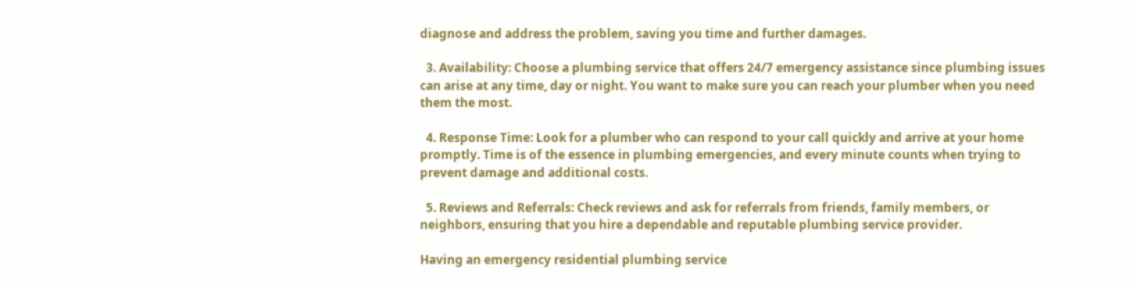diagnose and address the problem, saving you time and further damages.

  3. Availability: Choose a plumbing service that offers 24/7 emergency assistance since plumbing issues can arise at any time, day or night. You want to make sure you can reach your plumber when you need them the most.

  4. Response Time: Look for a plumber who can respond to your call quickly and arrive at your home promptly. Time is of the essence in plumbing emergencies, and every minute counts when trying to prevent damage and additional costs.

  5. Reviews and Referrals: Check reviews and ask for referrals from friends, family members, or neighbors, ensuring that you hire a dependable and reputable plumbing service provider.

Having an emergency residential plumbing service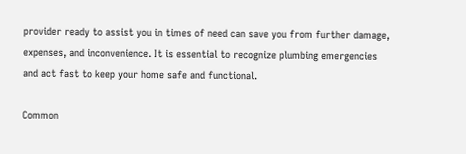provider ready to assist you in times of need can save you from further damage, expenses, and inconvenience. It is essential to recognize plumbing emergencies and act fast to keep your home safe and functional.

Common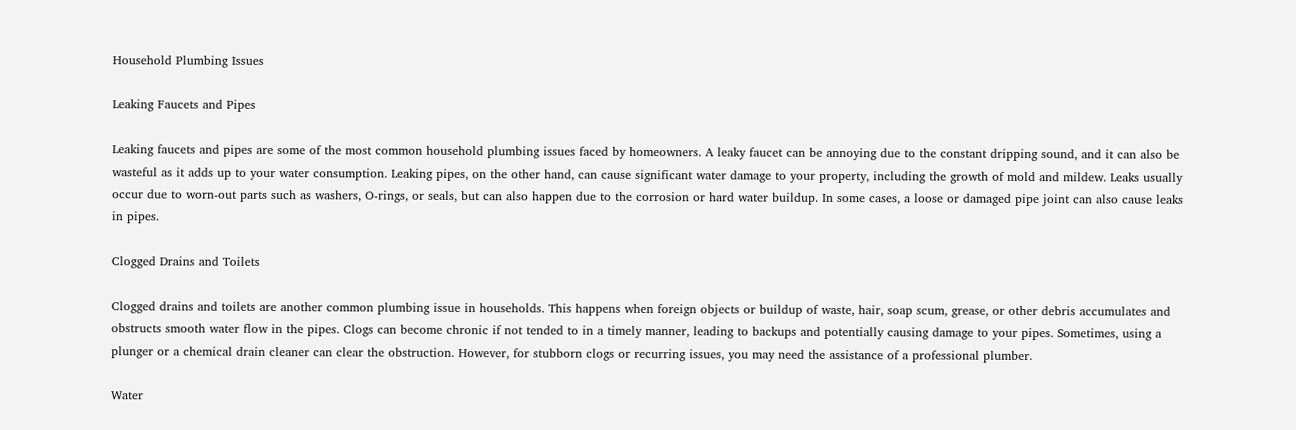Household Plumbing Issues

Leaking Faucets and Pipes

Leaking faucets and pipes are some of the most common household plumbing issues faced by homeowners. A leaky faucet can be annoying due to the constant dripping sound, and it can also be wasteful as it adds up to your water consumption. Leaking pipes, on the other hand, can cause significant water damage to your property, including the growth of mold and mildew. Leaks usually occur due to worn-out parts such as washers, O-rings, or seals, but can also happen due to the corrosion or hard water buildup. In some cases, a loose or damaged pipe joint can also cause leaks in pipes.

Clogged Drains and Toilets

Clogged drains and toilets are another common plumbing issue in households. This happens when foreign objects or buildup of waste, hair, soap scum, grease, or other debris accumulates and obstructs smooth water flow in the pipes. Clogs can become chronic if not tended to in a timely manner, leading to backups and potentially causing damage to your pipes. Sometimes, using a plunger or a chemical drain cleaner can clear the obstruction. However, for stubborn clogs or recurring issues, you may need the assistance of a professional plumber.

Water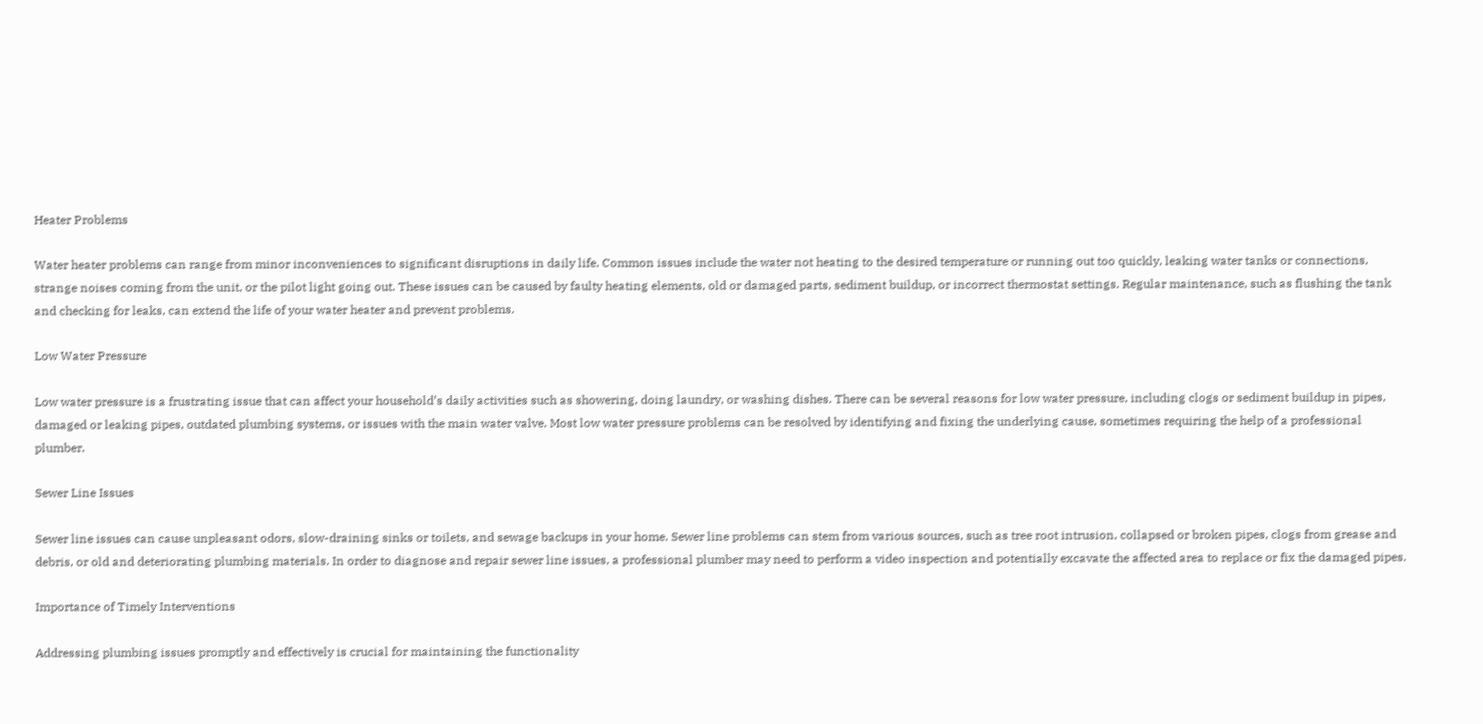Heater Problems

Water heater problems can range from minor inconveniences to significant disruptions in daily life. Common issues include the water not heating to the desired temperature or running out too quickly, leaking water tanks or connections, strange noises coming from the unit, or the pilot light going out. These issues can be caused by faulty heating elements, old or damaged parts, sediment buildup, or incorrect thermostat settings. Regular maintenance, such as flushing the tank and checking for leaks, can extend the life of your water heater and prevent problems.

Low Water Pressure

Low water pressure is a frustrating issue that can affect your household’s daily activities such as showering, doing laundry, or washing dishes. There can be several reasons for low water pressure, including clogs or sediment buildup in pipes, damaged or leaking pipes, outdated plumbing systems, or issues with the main water valve. Most low water pressure problems can be resolved by identifying and fixing the underlying cause, sometimes requiring the help of a professional plumber.

Sewer Line Issues

Sewer line issues can cause unpleasant odors, slow-draining sinks or toilets, and sewage backups in your home. Sewer line problems can stem from various sources, such as tree root intrusion, collapsed or broken pipes, clogs from grease and debris, or old and deteriorating plumbing materials. In order to diagnose and repair sewer line issues, a professional plumber may need to perform a video inspection and potentially excavate the affected area to replace or fix the damaged pipes.

Importance of Timely Interventions

Addressing plumbing issues promptly and effectively is crucial for maintaining the functionality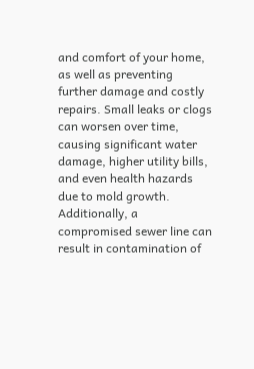and comfort of your home, as well as preventing further damage and costly repairs. Small leaks or clogs can worsen over time, causing significant water damage, higher utility bills, and even health hazards due to mold growth. Additionally, a compromised sewer line can result in contamination of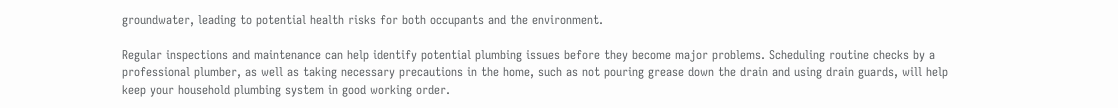groundwater, leading to potential health risks for both occupants and the environment.

Regular inspections and maintenance can help identify potential plumbing issues before they become major problems. Scheduling routine checks by a professional plumber, as well as taking necessary precautions in the home, such as not pouring grease down the drain and using drain guards, will help keep your household plumbing system in good working order.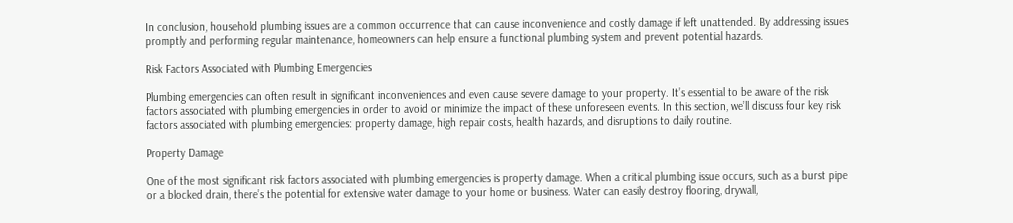In conclusion, household plumbing issues are a common occurrence that can cause inconvenience and costly damage if left unattended. By addressing issues promptly and performing regular maintenance, homeowners can help ensure a functional plumbing system and prevent potential hazards.

Risk Factors Associated with Plumbing Emergencies

Plumbing emergencies can often result in significant inconveniences and even cause severe damage to your property. It’s essential to be aware of the risk factors associated with plumbing emergencies in order to avoid or minimize the impact of these unforeseen events. In this section, we’ll discuss four key risk factors associated with plumbing emergencies: property damage, high repair costs, health hazards, and disruptions to daily routine.

Property Damage

One of the most significant risk factors associated with plumbing emergencies is property damage. When a critical plumbing issue occurs, such as a burst pipe or a blocked drain, there’s the potential for extensive water damage to your home or business. Water can easily destroy flooring, drywall,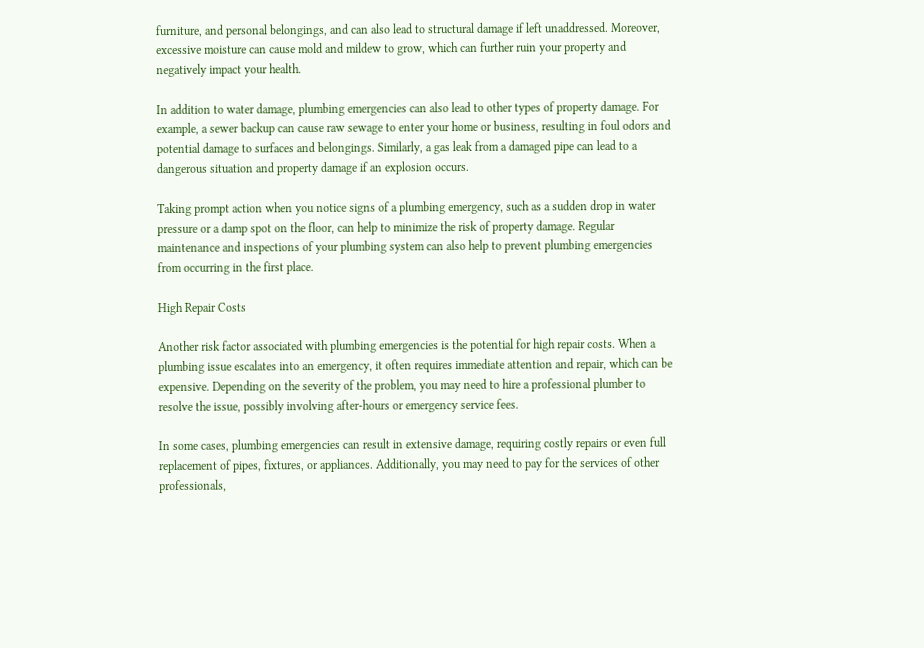furniture, and personal belongings, and can also lead to structural damage if left unaddressed. Moreover, excessive moisture can cause mold and mildew to grow, which can further ruin your property and negatively impact your health.

In addition to water damage, plumbing emergencies can also lead to other types of property damage. For example, a sewer backup can cause raw sewage to enter your home or business, resulting in foul odors and potential damage to surfaces and belongings. Similarly, a gas leak from a damaged pipe can lead to a dangerous situation and property damage if an explosion occurs.

Taking prompt action when you notice signs of a plumbing emergency, such as a sudden drop in water pressure or a damp spot on the floor, can help to minimize the risk of property damage. Regular maintenance and inspections of your plumbing system can also help to prevent plumbing emergencies from occurring in the first place.

High Repair Costs

Another risk factor associated with plumbing emergencies is the potential for high repair costs. When a plumbing issue escalates into an emergency, it often requires immediate attention and repair, which can be expensive. Depending on the severity of the problem, you may need to hire a professional plumber to resolve the issue, possibly involving after-hours or emergency service fees.

In some cases, plumbing emergencies can result in extensive damage, requiring costly repairs or even full replacement of pipes, fixtures, or appliances. Additionally, you may need to pay for the services of other professionals,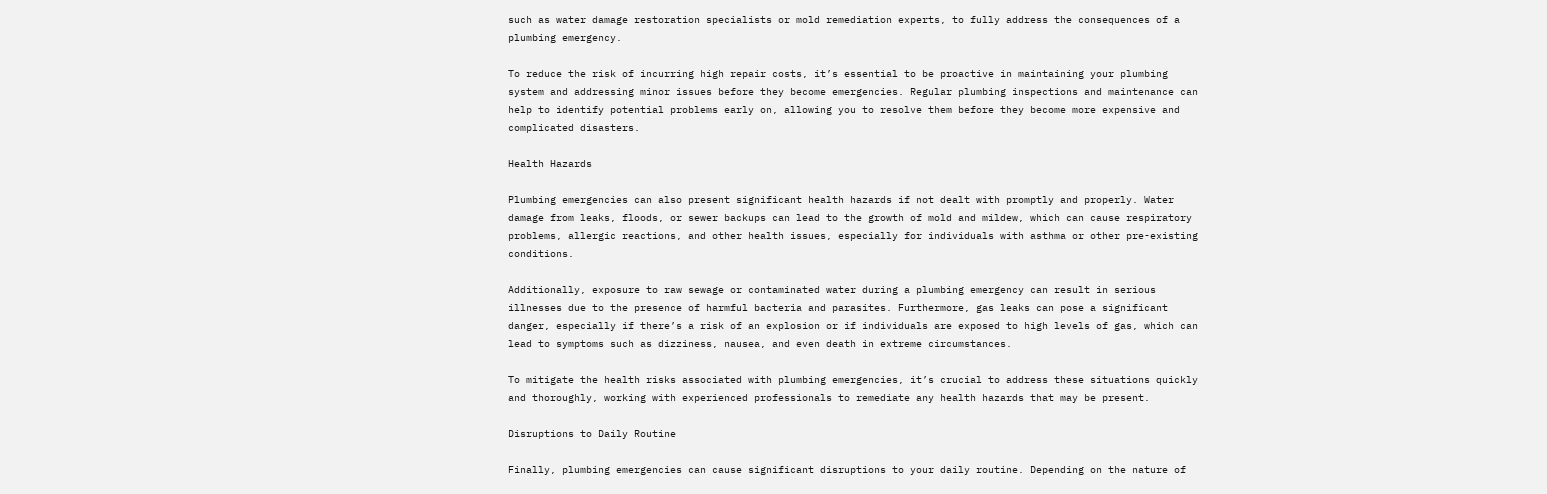such as water damage restoration specialists or mold remediation experts, to fully address the consequences of a plumbing emergency.

To reduce the risk of incurring high repair costs, it’s essential to be proactive in maintaining your plumbing system and addressing minor issues before they become emergencies. Regular plumbing inspections and maintenance can help to identify potential problems early on, allowing you to resolve them before they become more expensive and complicated disasters.

Health Hazards

Plumbing emergencies can also present significant health hazards if not dealt with promptly and properly. Water damage from leaks, floods, or sewer backups can lead to the growth of mold and mildew, which can cause respiratory problems, allergic reactions, and other health issues, especially for individuals with asthma or other pre-existing conditions.

Additionally, exposure to raw sewage or contaminated water during a plumbing emergency can result in serious illnesses due to the presence of harmful bacteria and parasites. Furthermore, gas leaks can pose a significant danger, especially if there’s a risk of an explosion or if individuals are exposed to high levels of gas, which can lead to symptoms such as dizziness, nausea, and even death in extreme circumstances.

To mitigate the health risks associated with plumbing emergencies, it’s crucial to address these situations quickly and thoroughly, working with experienced professionals to remediate any health hazards that may be present.

Disruptions to Daily Routine

Finally, plumbing emergencies can cause significant disruptions to your daily routine. Depending on the nature of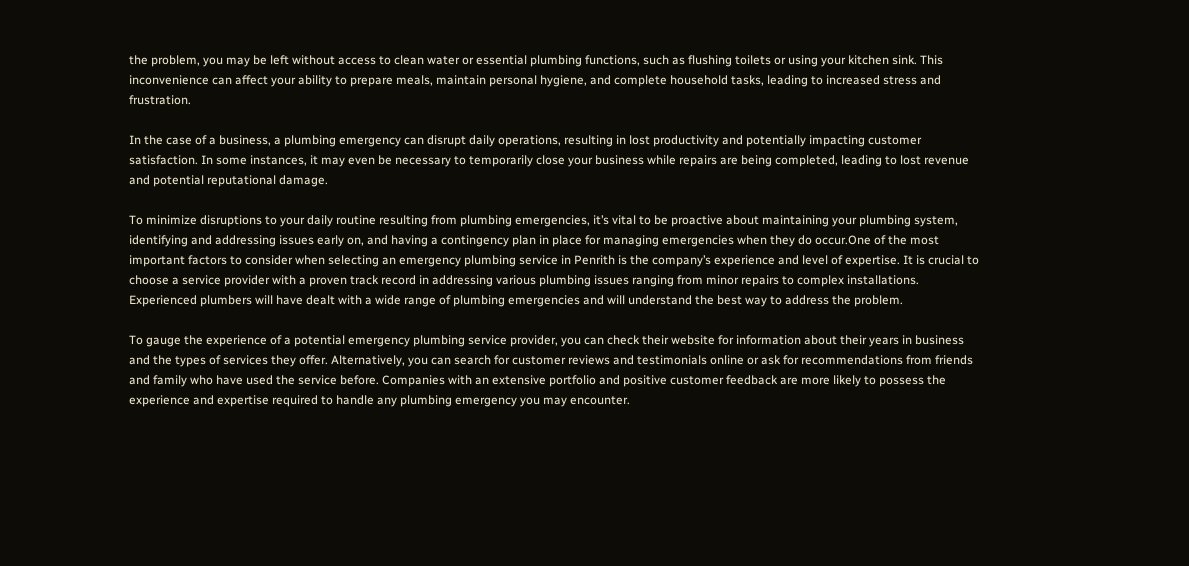the problem, you may be left without access to clean water or essential plumbing functions, such as flushing toilets or using your kitchen sink. This inconvenience can affect your ability to prepare meals, maintain personal hygiene, and complete household tasks, leading to increased stress and frustration.

In the case of a business, a plumbing emergency can disrupt daily operations, resulting in lost productivity and potentially impacting customer satisfaction. In some instances, it may even be necessary to temporarily close your business while repairs are being completed, leading to lost revenue and potential reputational damage.

To minimize disruptions to your daily routine resulting from plumbing emergencies, it’s vital to be proactive about maintaining your plumbing system, identifying and addressing issues early on, and having a contingency plan in place for managing emergencies when they do occur.One of the most important factors to consider when selecting an emergency plumbing service in Penrith is the company’s experience and level of expertise. It is crucial to choose a service provider with a proven track record in addressing various plumbing issues ranging from minor repairs to complex installations. Experienced plumbers will have dealt with a wide range of plumbing emergencies and will understand the best way to address the problem.

To gauge the experience of a potential emergency plumbing service provider, you can check their website for information about their years in business and the types of services they offer. Alternatively, you can search for customer reviews and testimonials online or ask for recommendations from friends and family who have used the service before. Companies with an extensive portfolio and positive customer feedback are more likely to possess the experience and expertise required to handle any plumbing emergency you may encounter.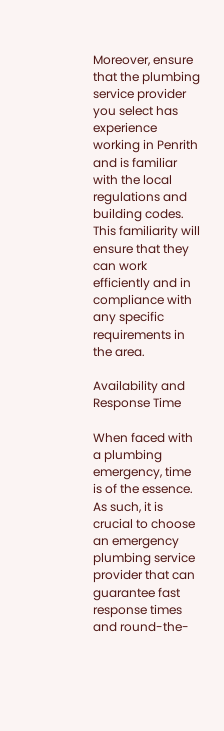Moreover, ensure that the plumbing service provider you select has experience working in Penrith and is familiar with the local regulations and building codes. This familiarity will ensure that they can work efficiently and in compliance with any specific requirements in the area.

Availability and Response Time

When faced with a plumbing emergency, time is of the essence. As such, it is crucial to choose an emergency plumbing service provider that can guarantee fast response times and round-the-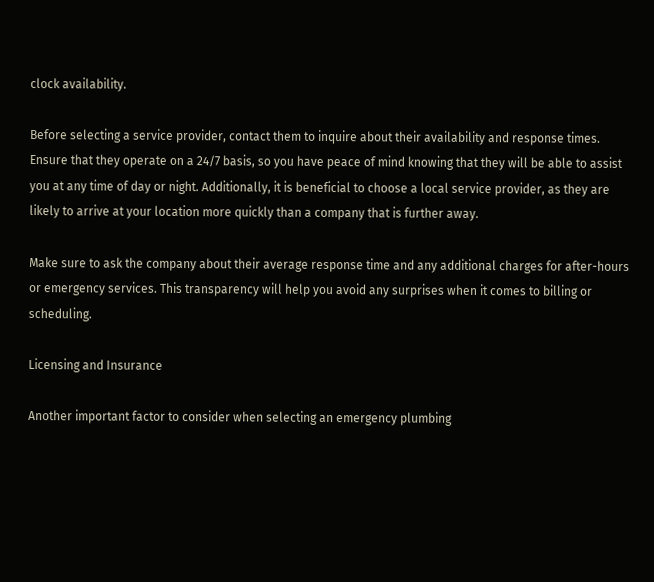clock availability.

Before selecting a service provider, contact them to inquire about their availability and response times. Ensure that they operate on a 24/7 basis, so you have peace of mind knowing that they will be able to assist you at any time of day or night. Additionally, it is beneficial to choose a local service provider, as they are likely to arrive at your location more quickly than a company that is further away.

Make sure to ask the company about their average response time and any additional charges for after-hours or emergency services. This transparency will help you avoid any surprises when it comes to billing or scheduling.

Licensing and Insurance

Another important factor to consider when selecting an emergency plumbing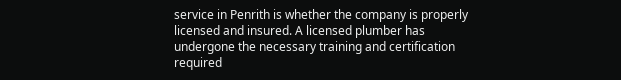service in Penrith is whether the company is properly licensed and insured. A licensed plumber has undergone the necessary training and certification required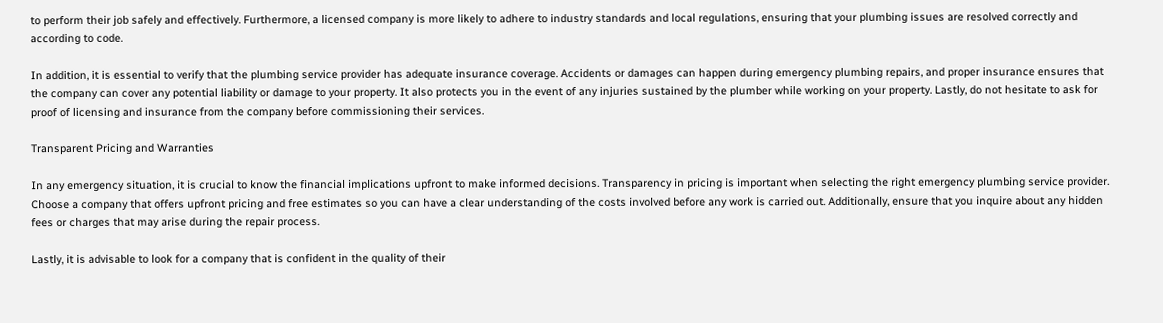to perform their job safely and effectively. Furthermore, a licensed company is more likely to adhere to industry standards and local regulations, ensuring that your plumbing issues are resolved correctly and according to code.

In addition, it is essential to verify that the plumbing service provider has adequate insurance coverage. Accidents or damages can happen during emergency plumbing repairs, and proper insurance ensures that the company can cover any potential liability or damage to your property. It also protects you in the event of any injuries sustained by the plumber while working on your property. Lastly, do not hesitate to ask for proof of licensing and insurance from the company before commissioning their services.

Transparent Pricing and Warranties

In any emergency situation, it is crucial to know the financial implications upfront to make informed decisions. Transparency in pricing is important when selecting the right emergency plumbing service provider. Choose a company that offers upfront pricing and free estimates so you can have a clear understanding of the costs involved before any work is carried out. Additionally, ensure that you inquire about any hidden fees or charges that may arise during the repair process.

Lastly, it is advisable to look for a company that is confident in the quality of their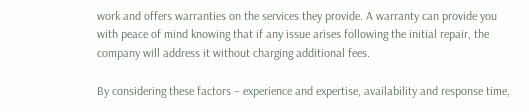work and offers warranties on the services they provide. A warranty can provide you with peace of mind knowing that if any issue arises following the initial repair, the company will address it without charging additional fees.

By considering these factors – experience and expertise, availability and response time,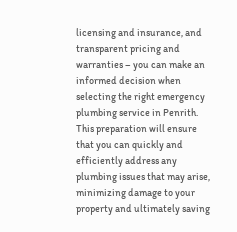licensing and insurance, and transparent pricing and warranties – you can make an informed decision when selecting the right emergency plumbing service in Penrith. This preparation will ensure that you can quickly and efficiently address any plumbing issues that may arise, minimizing damage to your property and ultimately saving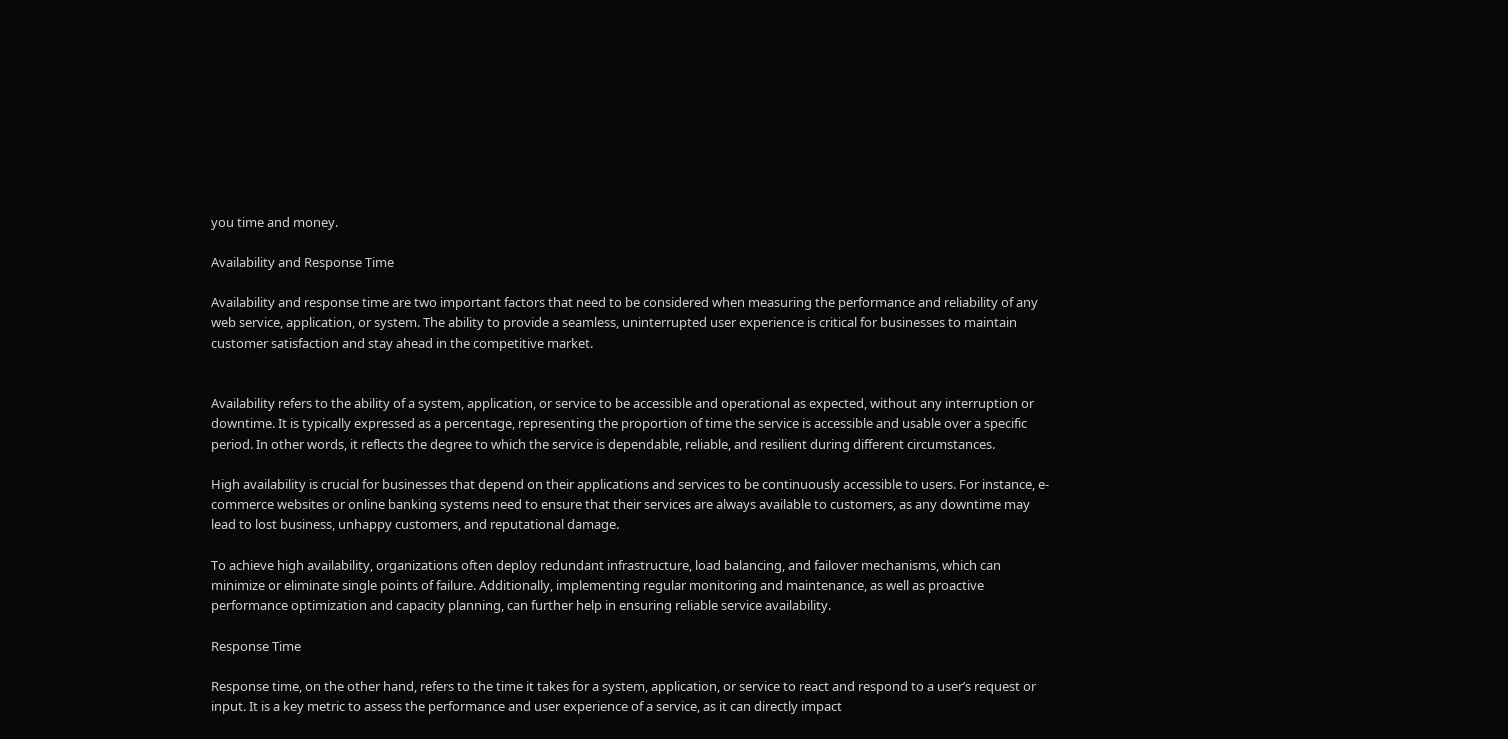you time and money.

Availability and Response Time

Availability and response time are two important factors that need to be considered when measuring the performance and reliability of any web service, application, or system. The ability to provide a seamless, uninterrupted user experience is critical for businesses to maintain customer satisfaction and stay ahead in the competitive market.


Availability refers to the ability of a system, application, or service to be accessible and operational as expected, without any interruption or downtime. It is typically expressed as a percentage, representing the proportion of time the service is accessible and usable over a specific period. In other words, it reflects the degree to which the service is dependable, reliable, and resilient during different circumstances.

High availability is crucial for businesses that depend on their applications and services to be continuously accessible to users. For instance, e-commerce websites or online banking systems need to ensure that their services are always available to customers, as any downtime may lead to lost business, unhappy customers, and reputational damage.

To achieve high availability, organizations often deploy redundant infrastructure, load balancing, and failover mechanisms, which can minimize or eliminate single points of failure. Additionally, implementing regular monitoring and maintenance, as well as proactive performance optimization and capacity planning, can further help in ensuring reliable service availability.

Response Time

Response time, on the other hand, refers to the time it takes for a system, application, or service to react and respond to a user’s request or input. It is a key metric to assess the performance and user experience of a service, as it can directly impact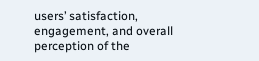users’ satisfaction, engagement, and overall perception of the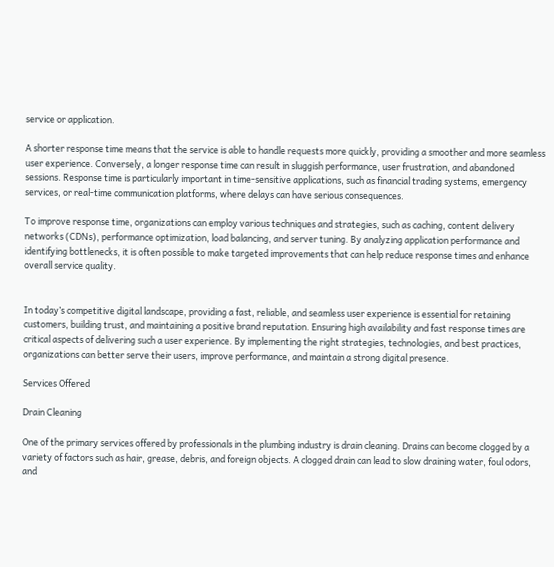service or application.

A shorter response time means that the service is able to handle requests more quickly, providing a smoother and more seamless user experience. Conversely, a longer response time can result in sluggish performance, user frustration, and abandoned sessions. Response time is particularly important in time-sensitive applications, such as financial trading systems, emergency services, or real-time communication platforms, where delays can have serious consequences.

To improve response time, organizations can employ various techniques and strategies, such as caching, content delivery networks (CDNs), performance optimization, load balancing, and server tuning. By analyzing application performance and identifying bottlenecks, it is often possible to make targeted improvements that can help reduce response times and enhance overall service quality.


In today’s competitive digital landscape, providing a fast, reliable, and seamless user experience is essential for retaining customers, building trust, and maintaining a positive brand reputation. Ensuring high availability and fast response times are critical aspects of delivering such a user experience. By implementing the right strategies, technologies, and best practices, organizations can better serve their users, improve performance, and maintain a strong digital presence.

Services Offered

Drain Cleaning

One of the primary services offered by professionals in the plumbing industry is drain cleaning. Drains can become clogged by a variety of factors such as hair, grease, debris, and foreign objects. A clogged drain can lead to slow draining water, foul odors, and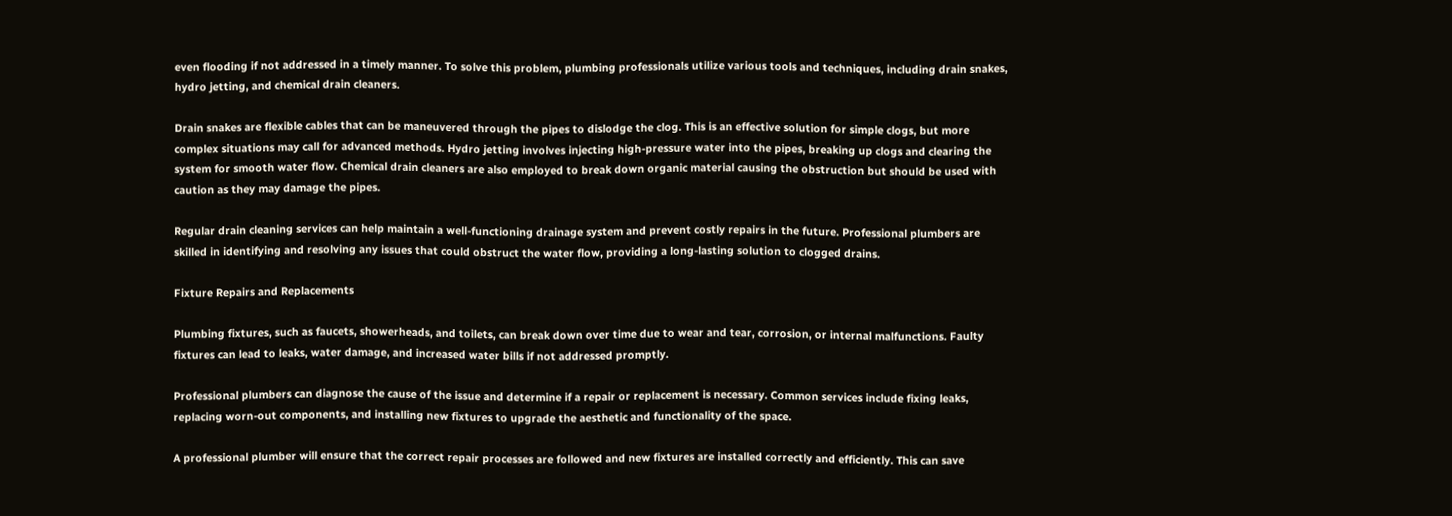even flooding if not addressed in a timely manner. To solve this problem, plumbing professionals utilize various tools and techniques, including drain snakes, hydro jetting, and chemical drain cleaners.

Drain snakes are flexible cables that can be maneuvered through the pipes to dislodge the clog. This is an effective solution for simple clogs, but more complex situations may call for advanced methods. Hydro jetting involves injecting high-pressure water into the pipes, breaking up clogs and clearing the system for smooth water flow. Chemical drain cleaners are also employed to break down organic material causing the obstruction but should be used with caution as they may damage the pipes.

Regular drain cleaning services can help maintain a well-functioning drainage system and prevent costly repairs in the future. Professional plumbers are skilled in identifying and resolving any issues that could obstruct the water flow, providing a long-lasting solution to clogged drains.

Fixture Repairs and Replacements

Plumbing fixtures, such as faucets, showerheads, and toilets, can break down over time due to wear and tear, corrosion, or internal malfunctions. Faulty fixtures can lead to leaks, water damage, and increased water bills if not addressed promptly.

Professional plumbers can diagnose the cause of the issue and determine if a repair or replacement is necessary. Common services include fixing leaks, replacing worn-out components, and installing new fixtures to upgrade the aesthetic and functionality of the space.

A professional plumber will ensure that the correct repair processes are followed and new fixtures are installed correctly and efficiently. This can save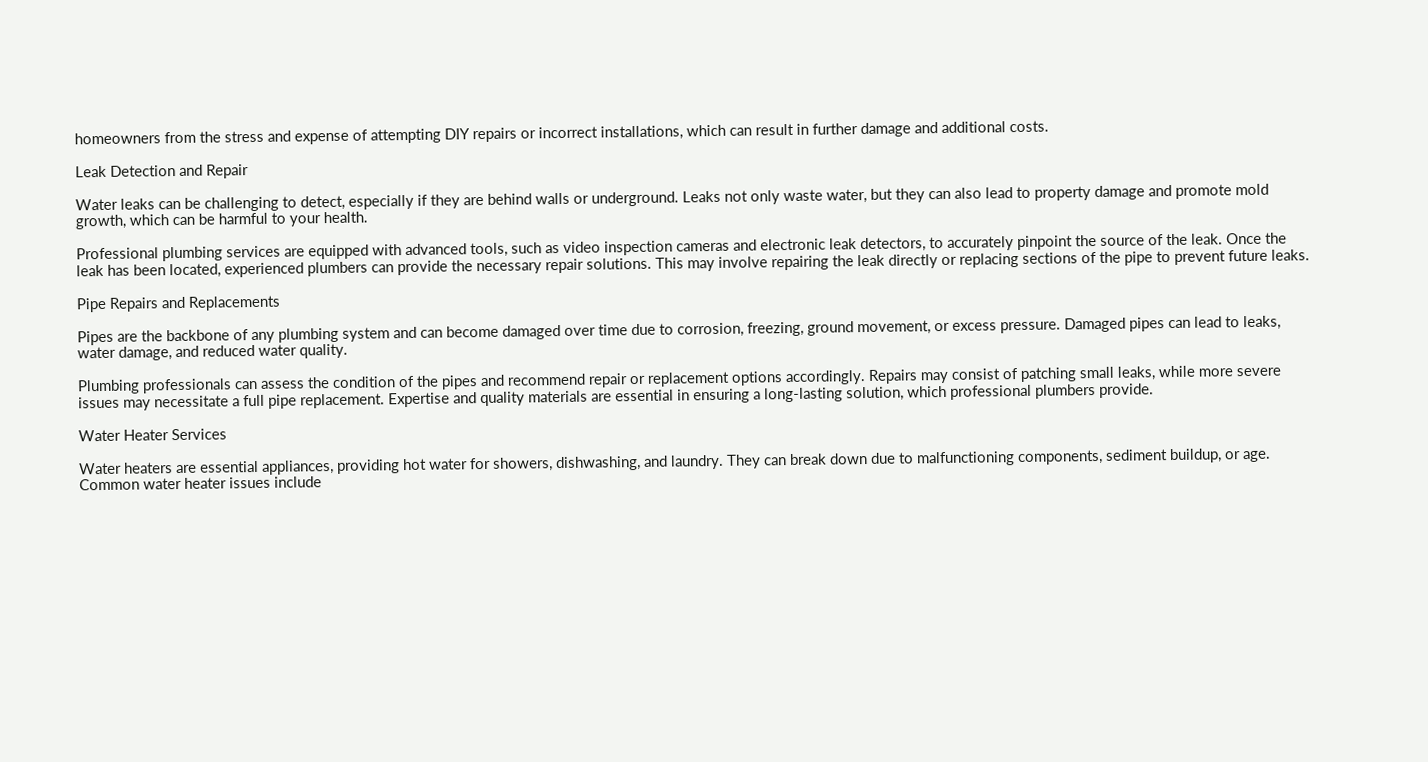homeowners from the stress and expense of attempting DIY repairs or incorrect installations, which can result in further damage and additional costs.

Leak Detection and Repair

Water leaks can be challenging to detect, especially if they are behind walls or underground. Leaks not only waste water, but they can also lead to property damage and promote mold growth, which can be harmful to your health.

Professional plumbing services are equipped with advanced tools, such as video inspection cameras and electronic leak detectors, to accurately pinpoint the source of the leak. Once the leak has been located, experienced plumbers can provide the necessary repair solutions. This may involve repairing the leak directly or replacing sections of the pipe to prevent future leaks.

Pipe Repairs and Replacements

Pipes are the backbone of any plumbing system and can become damaged over time due to corrosion, freezing, ground movement, or excess pressure. Damaged pipes can lead to leaks, water damage, and reduced water quality.

Plumbing professionals can assess the condition of the pipes and recommend repair or replacement options accordingly. Repairs may consist of patching small leaks, while more severe issues may necessitate a full pipe replacement. Expertise and quality materials are essential in ensuring a long-lasting solution, which professional plumbers provide.

Water Heater Services

Water heaters are essential appliances, providing hot water for showers, dishwashing, and laundry. They can break down due to malfunctioning components, sediment buildup, or age. Common water heater issues include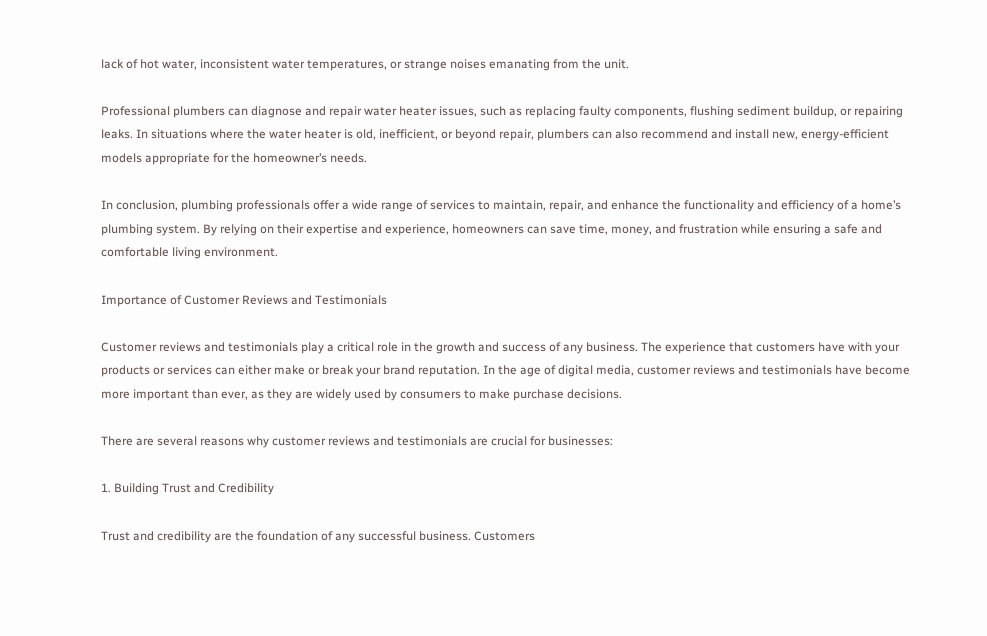lack of hot water, inconsistent water temperatures, or strange noises emanating from the unit.

Professional plumbers can diagnose and repair water heater issues, such as replacing faulty components, flushing sediment buildup, or repairing leaks. In situations where the water heater is old, inefficient, or beyond repair, plumbers can also recommend and install new, energy-efficient models appropriate for the homeowner’s needs.

In conclusion, plumbing professionals offer a wide range of services to maintain, repair, and enhance the functionality and efficiency of a home’s plumbing system. By relying on their expertise and experience, homeowners can save time, money, and frustration while ensuring a safe and comfortable living environment.

Importance of Customer Reviews and Testimonials

Customer reviews and testimonials play a critical role in the growth and success of any business. The experience that customers have with your products or services can either make or break your brand reputation. In the age of digital media, customer reviews and testimonials have become more important than ever, as they are widely used by consumers to make purchase decisions.

There are several reasons why customer reviews and testimonials are crucial for businesses:

1. Building Trust and Credibility

Trust and credibility are the foundation of any successful business. Customers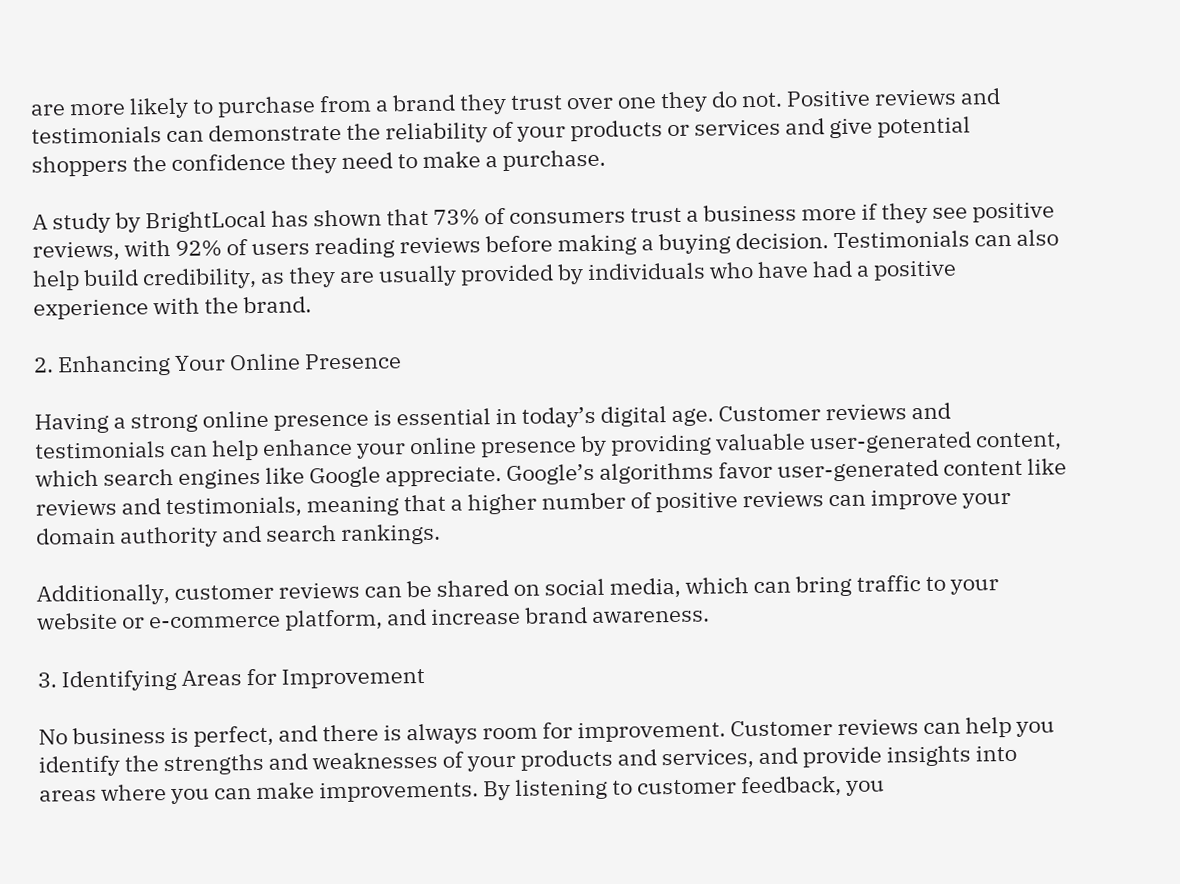are more likely to purchase from a brand they trust over one they do not. Positive reviews and testimonials can demonstrate the reliability of your products or services and give potential shoppers the confidence they need to make a purchase.

A study by BrightLocal has shown that 73% of consumers trust a business more if they see positive reviews, with 92% of users reading reviews before making a buying decision. Testimonials can also help build credibility, as they are usually provided by individuals who have had a positive experience with the brand.

2. Enhancing Your Online Presence

Having a strong online presence is essential in today’s digital age. Customer reviews and testimonials can help enhance your online presence by providing valuable user-generated content, which search engines like Google appreciate. Google’s algorithms favor user-generated content like reviews and testimonials, meaning that a higher number of positive reviews can improve your domain authority and search rankings.

Additionally, customer reviews can be shared on social media, which can bring traffic to your website or e-commerce platform, and increase brand awareness.

3. Identifying Areas for Improvement

No business is perfect, and there is always room for improvement. Customer reviews can help you identify the strengths and weaknesses of your products and services, and provide insights into areas where you can make improvements. By listening to customer feedback, you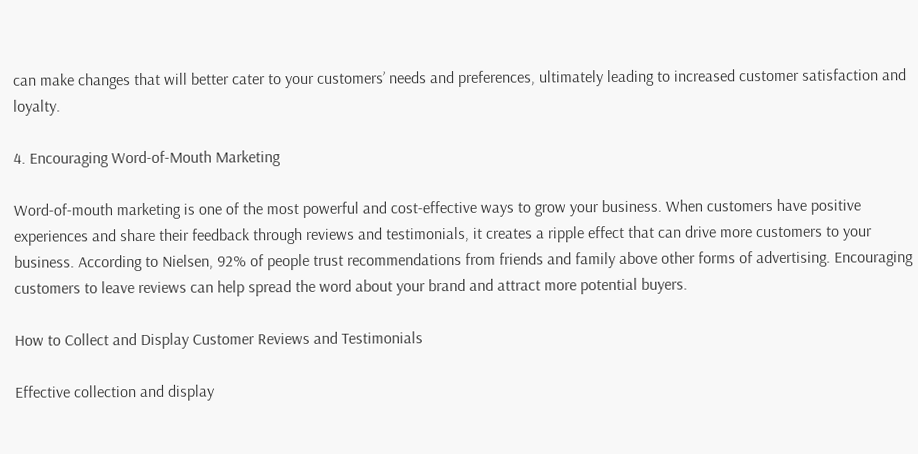can make changes that will better cater to your customers’ needs and preferences, ultimately leading to increased customer satisfaction and loyalty.

4. Encouraging Word-of-Mouth Marketing

Word-of-mouth marketing is one of the most powerful and cost-effective ways to grow your business. When customers have positive experiences and share their feedback through reviews and testimonials, it creates a ripple effect that can drive more customers to your business. According to Nielsen, 92% of people trust recommendations from friends and family above other forms of advertising. Encouraging customers to leave reviews can help spread the word about your brand and attract more potential buyers.

How to Collect and Display Customer Reviews and Testimonials

Effective collection and display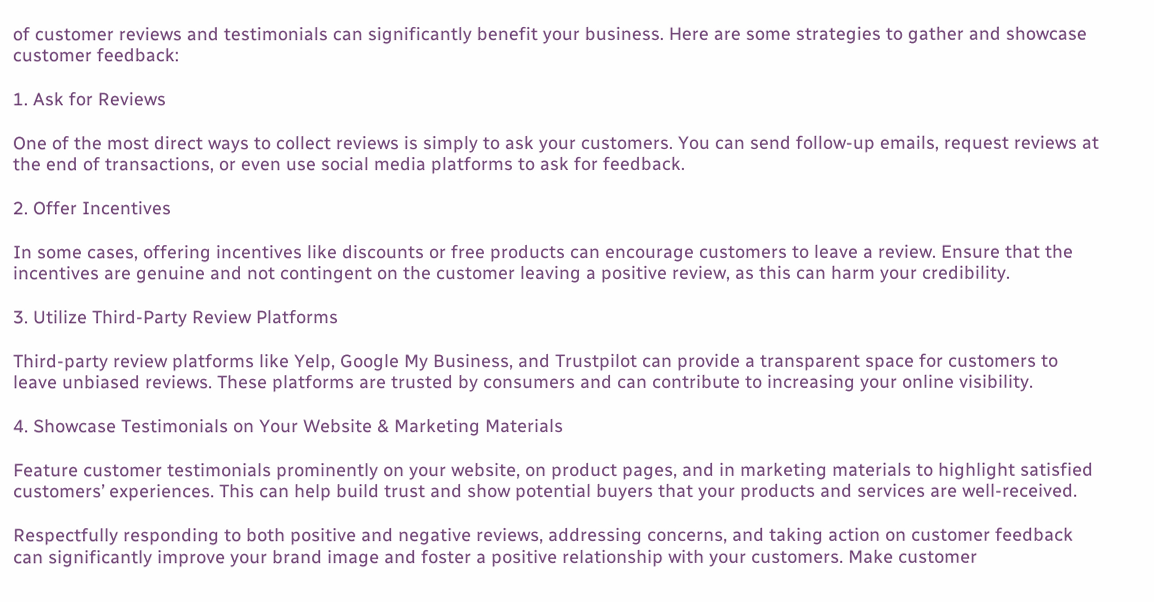of customer reviews and testimonials can significantly benefit your business. Here are some strategies to gather and showcase customer feedback:

1. Ask for Reviews

One of the most direct ways to collect reviews is simply to ask your customers. You can send follow-up emails, request reviews at the end of transactions, or even use social media platforms to ask for feedback.

2. Offer Incentives

In some cases, offering incentives like discounts or free products can encourage customers to leave a review. Ensure that the incentives are genuine and not contingent on the customer leaving a positive review, as this can harm your credibility.

3. Utilize Third-Party Review Platforms

Third-party review platforms like Yelp, Google My Business, and Trustpilot can provide a transparent space for customers to leave unbiased reviews. These platforms are trusted by consumers and can contribute to increasing your online visibility.

4. Showcase Testimonials on Your Website & Marketing Materials

Feature customer testimonials prominently on your website, on product pages, and in marketing materials to highlight satisfied customers’ experiences. This can help build trust and show potential buyers that your products and services are well-received.

Respectfully responding to both positive and negative reviews, addressing concerns, and taking action on customer feedback can significantly improve your brand image and foster a positive relationship with your customers. Make customer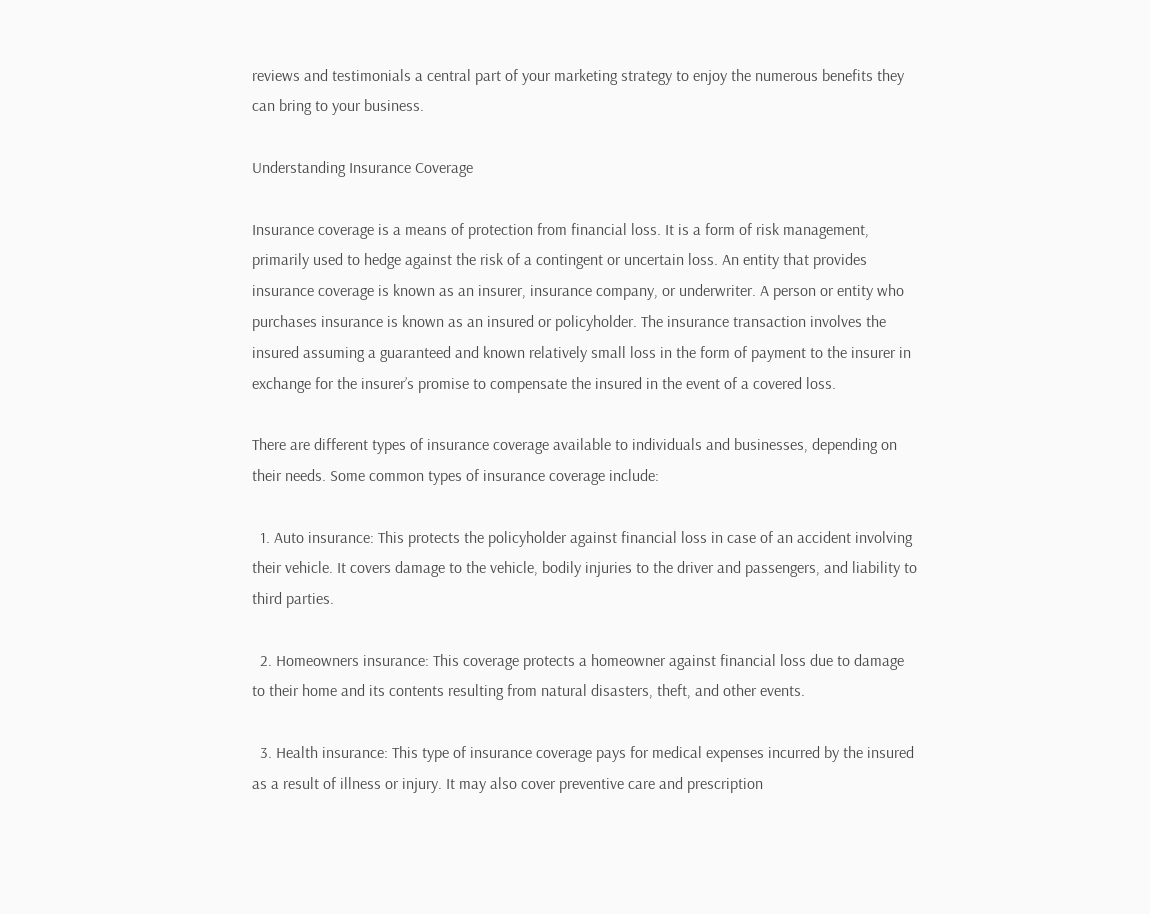reviews and testimonials a central part of your marketing strategy to enjoy the numerous benefits they can bring to your business.

Understanding Insurance Coverage

Insurance coverage is a means of protection from financial loss. It is a form of risk management, primarily used to hedge against the risk of a contingent or uncertain loss. An entity that provides insurance coverage is known as an insurer, insurance company, or underwriter. A person or entity who purchases insurance is known as an insured or policyholder. The insurance transaction involves the insured assuming a guaranteed and known relatively small loss in the form of payment to the insurer in exchange for the insurer’s promise to compensate the insured in the event of a covered loss.

There are different types of insurance coverage available to individuals and businesses, depending on their needs. Some common types of insurance coverage include:

  1. Auto insurance: This protects the policyholder against financial loss in case of an accident involving their vehicle. It covers damage to the vehicle, bodily injuries to the driver and passengers, and liability to third parties.

  2. Homeowners insurance: This coverage protects a homeowner against financial loss due to damage to their home and its contents resulting from natural disasters, theft, and other events.

  3. Health insurance: This type of insurance coverage pays for medical expenses incurred by the insured as a result of illness or injury. It may also cover preventive care and prescription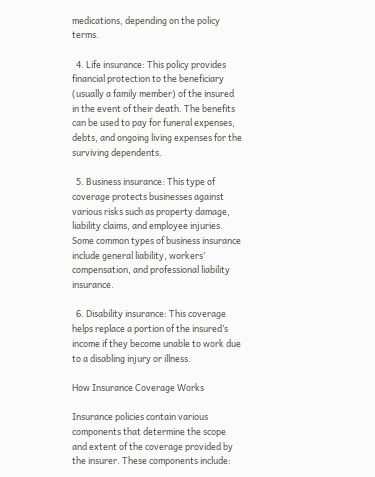medications, depending on the policy terms.

  4. Life insurance: This policy provides financial protection to the beneficiary (usually a family member) of the insured in the event of their death. The benefits can be used to pay for funeral expenses, debts, and ongoing living expenses for the surviving dependents.

  5. Business insurance: This type of coverage protects businesses against various risks such as property damage, liability claims, and employee injuries. Some common types of business insurance include general liability, workers’ compensation, and professional liability insurance.

  6. Disability insurance: This coverage helps replace a portion of the insured’s income if they become unable to work due to a disabling injury or illness.

How Insurance Coverage Works

Insurance policies contain various components that determine the scope and extent of the coverage provided by the insurer. These components include: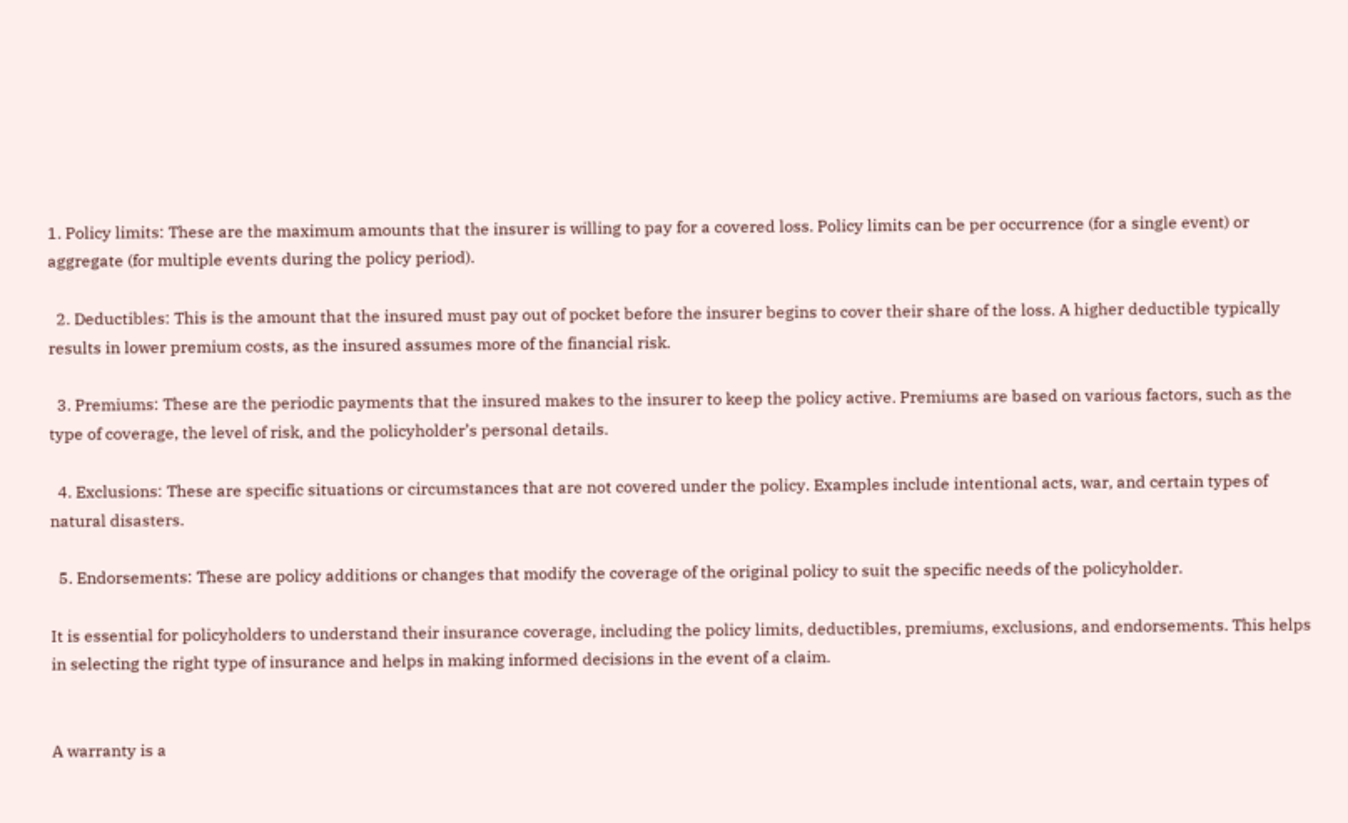1. Policy limits: These are the maximum amounts that the insurer is willing to pay for a covered loss. Policy limits can be per occurrence (for a single event) or aggregate (for multiple events during the policy period).

  2. Deductibles: This is the amount that the insured must pay out of pocket before the insurer begins to cover their share of the loss. A higher deductible typically results in lower premium costs, as the insured assumes more of the financial risk.

  3. Premiums: These are the periodic payments that the insured makes to the insurer to keep the policy active. Premiums are based on various factors, such as the type of coverage, the level of risk, and the policyholder’s personal details.

  4. Exclusions: These are specific situations or circumstances that are not covered under the policy. Examples include intentional acts, war, and certain types of natural disasters.

  5. Endorsements: These are policy additions or changes that modify the coverage of the original policy to suit the specific needs of the policyholder.

It is essential for policyholders to understand their insurance coverage, including the policy limits, deductibles, premiums, exclusions, and endorsements. This helps in selecting the right type of insurance and helps in making informed decisions in the event of a claim.


A warranty is a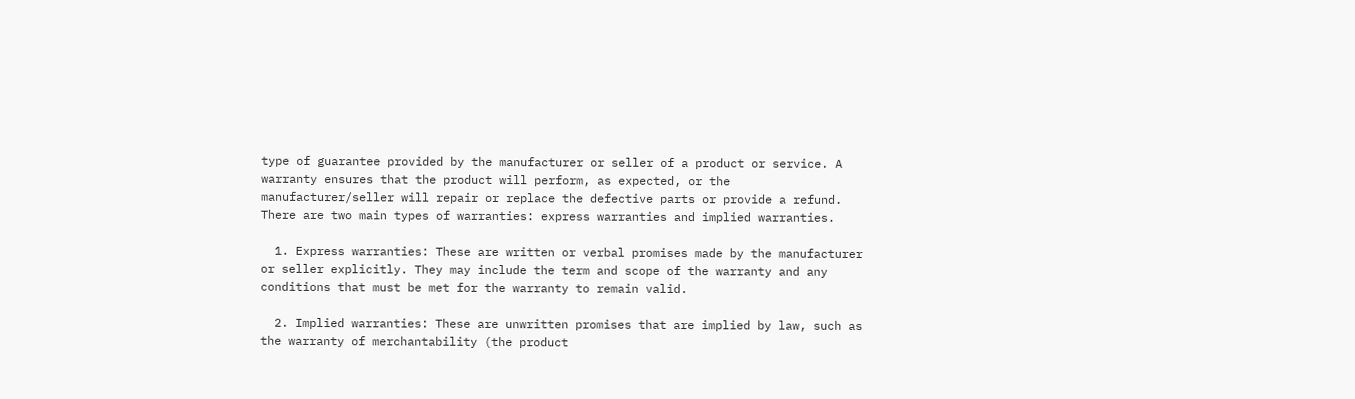type of guarantee provided by the manufacturer or seller of a product or service. A warranty ensures that the product will perform, as expected, or the manufacturer/seller will repair or replace the defective parts or provide a refund. There are two main types of warranties: express warranties and implied warranties.

  1. Express warranties: These are written or verbal promises made by the manufacturer or seller explicitly. They may include the term and scope of the warranty and any conditions that must be met for the warranty to remain valid.

  2. Implied warranties: These are unwritten promises that are implied by law, such as the warranty of merchantability (the product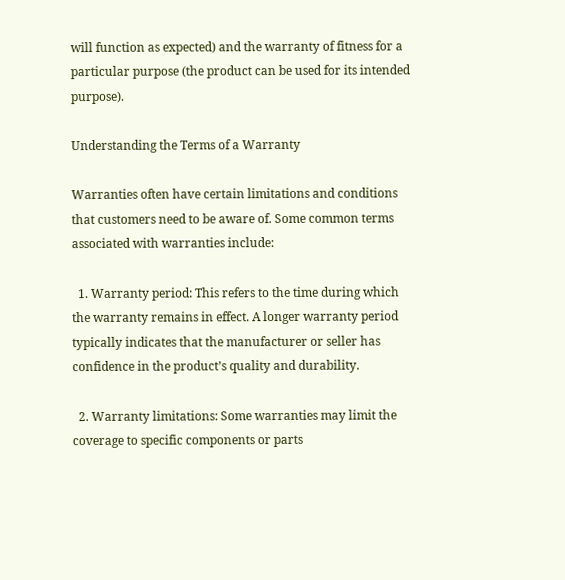will function as expected) and the warranty of fitness for a particular purpose (the product can be used for its intended purpose).

Understanding the Terms of a Warranty

Warranties often have certain limitations and conditions that customers need to be aware of. Some common terms associated with warranties include:

  1. Warranty period: This refers to the time during which the warranty remains in effect. A longer warranty period typically indicates that the manufacturer or seller has confidence in the product’s quality and durability.

  2. Warranty limitations: Some warranties may limit the coverage to specific components or parts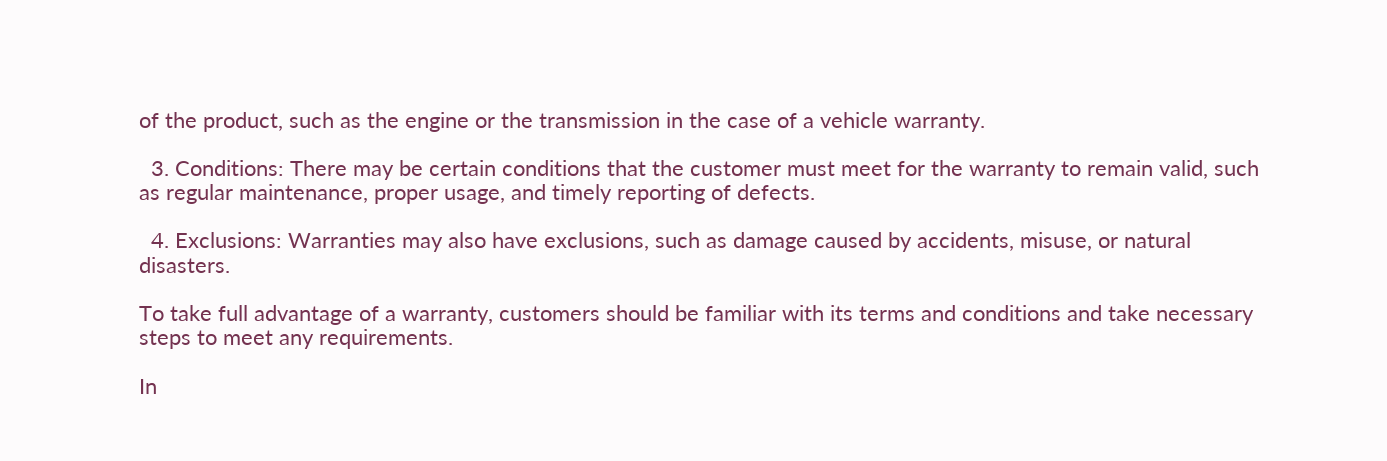of the product, such as the engine or the transmission in the case of a vehicle warranty.

  3. Conditions: There may be certain conditions that the customer must meet for the warranty to remain valid, such as regular maintenance, proper usage, and timely reporting of defects.

  4. Exclusions: Warranties may also have exclusions, such as damage caused by accidents, misuse, or natural disasters.

To take full advantage of a warranty, customers should be familiar with its terms and conditions and take necessary steps to meet any requirements.

In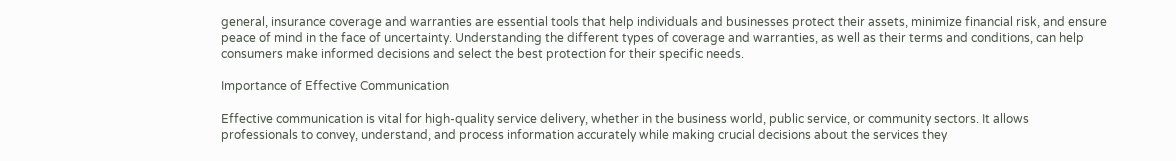general, insurance coverage and warranties are essential tools that help individuals and businesses protect their assets, minimize financial risk, and ensure peace of mind in the face of uncertainty. Understanding the different types of coverage and warranties, as well as their terms and conditions, can help consumers make informed decisions and select the best protection for their specific needs.

Importance of Effective Communication

Effective communication is vital for high-quality service delivery, whether in the business world, public service, or community sectors. It allows professionals to convey, understand, and process information accurately while making crucial decisions about the services they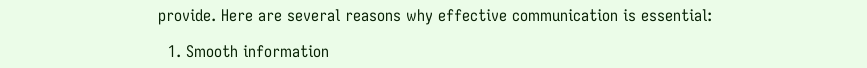provide. Here are several reasons why effective communication is essential:

  1. Smooth information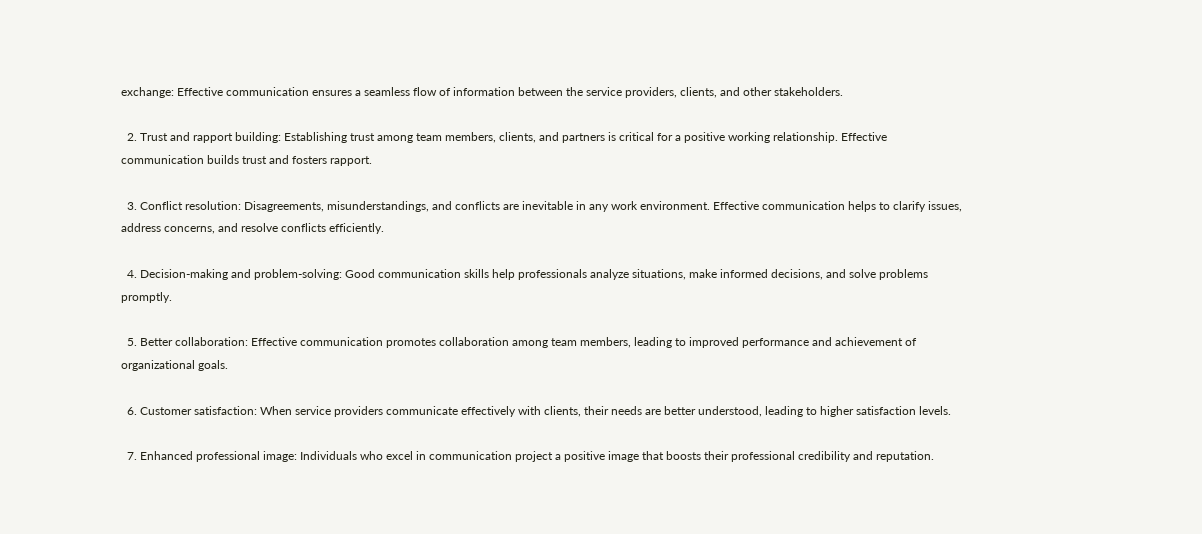exchange: Effective communication ensures a seamless flow of information between the service providers, clients, and other stakeholders.

  2. Trust and rapport building: Establishing trust among team members, clients, and partners is critical for a positive working relationship. Effective communication builds trust and fosters rapport.

  3. Conflict resolution: Disagreements, misunderstandings, and conflicts are inevitable in any work environment. Effective communication helps to clarify issues, address concerns, and resolve conflicts efficiently.

  4. Decision-making and problem-solving: Good communication skills help professionals analyze situations, make informed decisions, and solve problems promptly.

  5. Better collaboration: Effective communication promotes collaboration among team members, leading to improved performance and achievement of organizational goals.

  6. Customer satisfaction: When service providers communicate effectively with clients, their needs are better understood, leading to higher satisfaction levels.

  7. Enhanced professional image: Individuals who excel in communication project a positive image that boosts their professional credibility and reputation.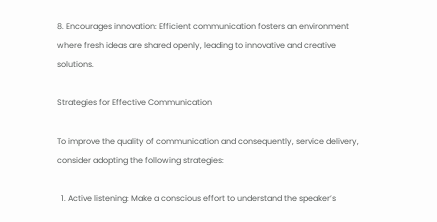8. Encourages innovation: Efficient communication fosters an environment where fresh ideas are shared openly, leading to innovative and creative solutions.

Strategies for Effective Communication

To improve the quality of communication and consequently, service delivery, consider adopting the following strategies:

  1. Active listening: Make a conscious effort to understand the speaker’s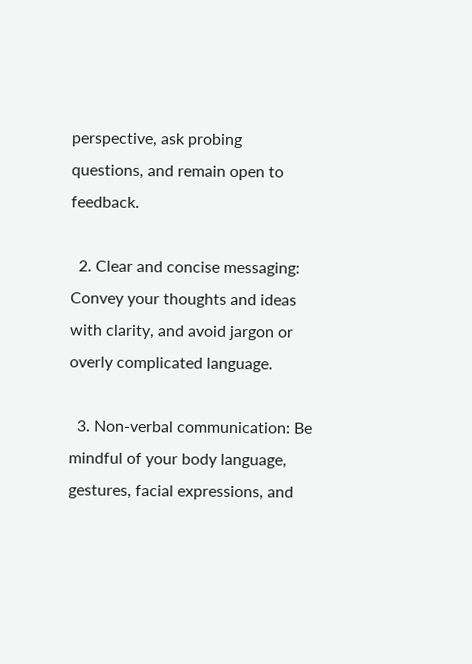perspective, ask probing questions, and remain open to feedback.

  2. Clear and concise messaging: Convey your thoughts and ideas with clarity, and avoid jargon or overly complicated language.

  3. Non-verbal communication: Be mindful of your body language, gestures, facial expressions, and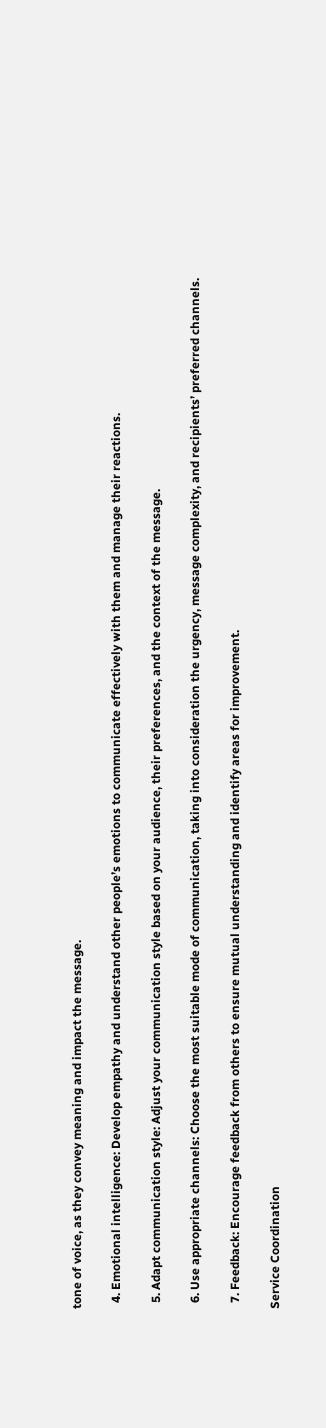tone of voice, as they convey meaning and impact the message.

  4. Emotional intelligence: Develop empathy and understand other people’s emotions to communicate effectively with them and manage their reactions.

  5. Adapt communication style: Adjust your communication style based on your audience, their preferences, and the context of the message.

  6. Use appropriate channels: Choose the most suitable mode of communication, taking into consideration the urgency, message complexity, and recipients’ preferred channels.

  7. Feedback: Encourage feedback from others to ensure mutual understanding and identify areas for improvement.

Service Coordination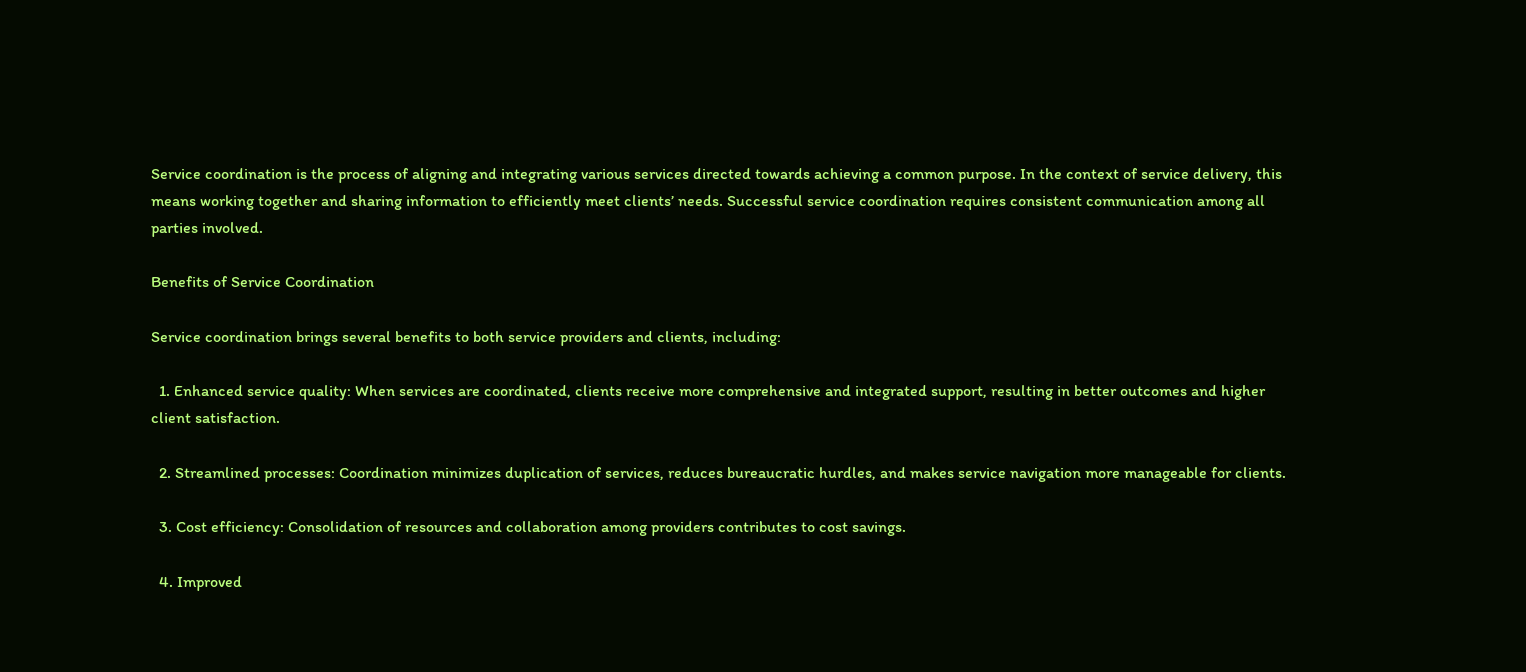Service coordination is the process of aligning and integrating various services directed towards achieving a common purpose. In the context of service delivery, this means working together and sharing information to efficiently meet clients’ needs. Successful service coordination requires consistent communication among all parties involved.

Benefits of Service Coordination

Service coordination brings several benefits to both service providers and clients, including:

  1. Enhanced service quality: When services are coordinated, clients receive more comprehensive and integrated support, resulting in better outcomes and higher client satisfaction.

  2. Streamlined processes: Coordination minimizes duplication of services, reduces bureaucratic hurdles, and makes service navigation more manageable for clients.

  3. Cost efficiency: Consolidation of resources and collaboration among providers contributes to cost savings.

  4. Improved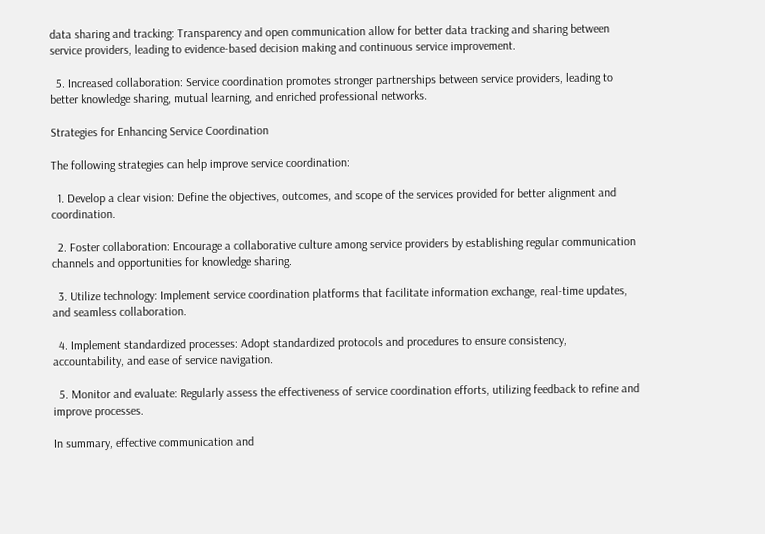data sharing and tracking: Transparency and open communication allow for better data tracking and sharing between service providers, leading to evidence-based decision making and continuous service improvement.

  5. Increased collaboration: Service coordination promotes stronger partnerships between service providers, leading to better knowledge sharing, mutual learning, and enriched professional networks.

Strategies for Enhancing Service Coordination

The following strategies can help improve service coordination:

  1. Develop a clear vision: Define the objectives, outcomes, and scope of the services provided for better alignment and coordination.

  2. Foster collaboration: Encourage a collaborative culture among service providers by establishing regular communication channels and opportunities for knowledge sharing.

  3. Utilize technology: Implement service coordination platforms that facilitate information exchange, real-time updates, and seamless collaboration.

  4. Implement standardized processes: Adopt standardized protocols and procedures to ensure consistency, accountability, and ease of service navigation.

  5. Monitor and evaluate: Regularly assess the effectiveness of service coordination efforts, utilizing feedback to refine and improve processes.

In summary, effective communication and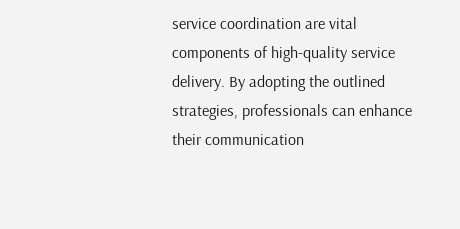service coordination are vital components of high-quality service delivery. By adopting the outlined strategies, professionals can enhance their communication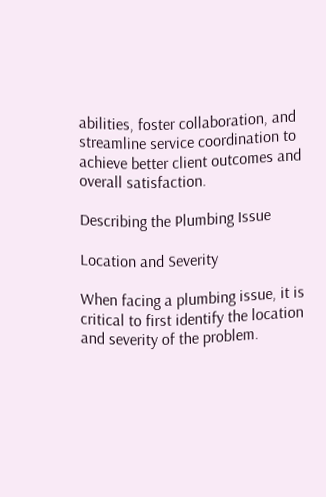abilities, foster collaboration, and streamline service coordination to achieve better client outcomes and overall satisfaction.

Describing the Plumbing Issue

Location and Severity

When facing a plumbing issue, it is critical to first identify the location and severity of the problem.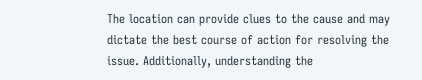The location can provide clues to the cause and may dictate the best course of action for resolving the issue. Additionally, understanding the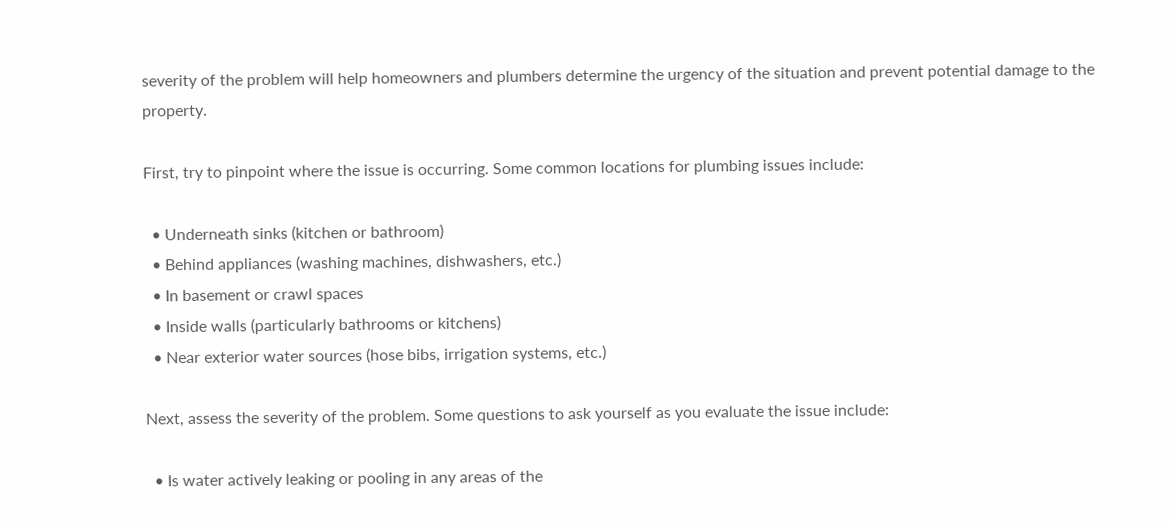severity of the problem will help homeowners and plumbers determine the urgency of the situation and prevent potential damage to the property.

First, try to pinpoint where the issue is occurring. Some common locations for plumbing issues include:

  • Underneath sinks (kitchen or bathroom)
  • Behind appliances (washing machines, dishwashers, etc.)
  • In basement or crawl spaces
  • Inside walls (particularly bathrooms or kitchens)
  • Near exterior water sources (hose bibs, irrigation systems, etc.)

Next, assess the severity of the problem. Some questions to ask yourself as you evaluate the issue include:

  • Is water actively leaking or pooling in any areas of the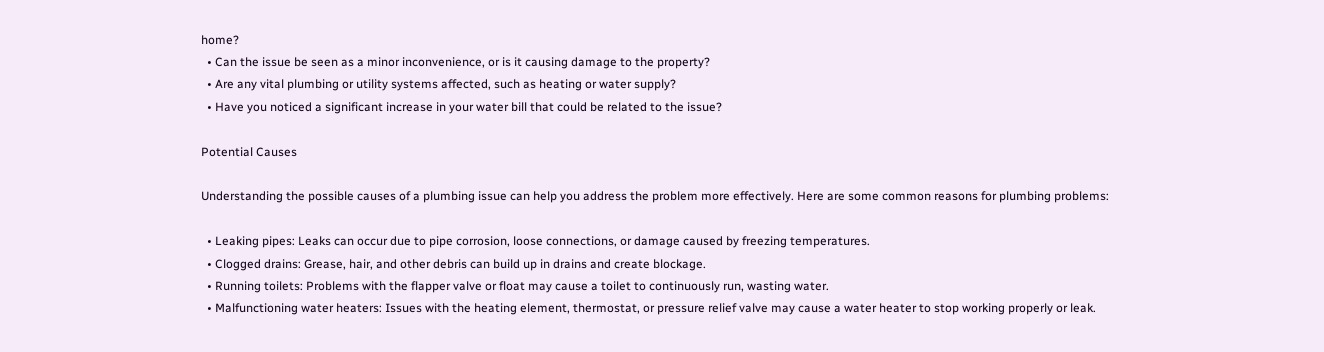home?
  • Can the issue be seen as a minor inconvenience, or is it causing damage to the property?
  • Are any vital plumbing or utility systems affected, such as heating or water supply?
  • Have you noticed a significant increase in your water bill that could be related to the issue?

Potential Causes

Understanding the possible causes of a plumbing issue can help you address the problem more effectively. Here are some common reasons for plumbing problems:

  • Leaking pipes: Leaks can occur due to pipe corrosion, loose connections, or damage caused by freezing temperatures.
  • Clogged drains: Grease, hair, and other debris can build up in drains and create blockage.
  • Running toilets: Problems with the flapper valve or float may cause a toilet to continuously run, wasting water.
  • Malfunctioning water heaters: Issues with the heating element, thermostat, or pressure relief valve may cause a water heater to stop working properly or leak.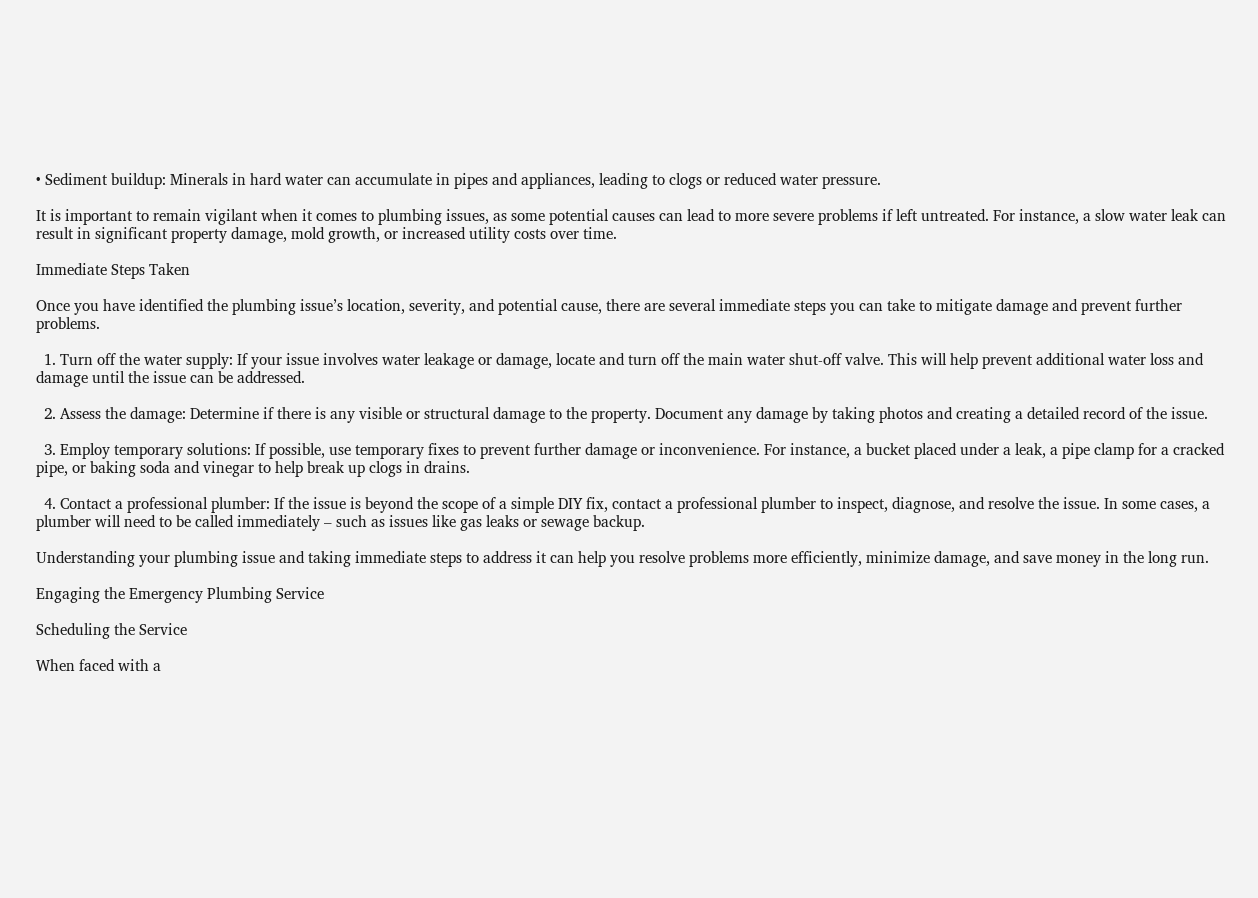• Sediment buildup: Minerals in hard water can accumulate in pipes and appliances, leading to clogs or reduced water pressure.

It is important to remain vigilant when it comes to plumbing issues, as some potential causes can lead to more severe problems if left untreated. For instance, a slow water leak can result in significant property damage, mold growth, or increased utility costs over time.

Immediate Steps Taken

Once you have identified the plumbing issue’s location, severity, and potential cause, there are several immediate steps you can take to mitigate damage and prevent further problems.

  1. Turn off the water supply: If your issue involves water leakage or damage, locate and turn off the main water shut-off valve. This will help prevent additional water loss and damage until the issue can be addressed.

  2. Assess the damage: Determine if there is any visible or structural damage to the property. Document any damage by taking photos and creating a detailed record of the issue.

  3. Employ temporary solutions: If possible, use temporary fixes to prevent further damage or inconvenience. For instance, a bucket placed under a leak, a pipe clamp for a cracked pipe, or baking soda and vinegar to help break up clogs in drains.

  4. Contact a professional plumber: If the issue is beyond the scope of a simple DIY fix, contact a professional plumber to inspect, diagnose, and resolve the issue. In some cases, a plumber will need to be called immediately – such as issues like gas leaks or sewage backup.

Understanding your plumbing issue and taking immediate steps to address it can help you resolve problems more efficiently, minimize damage, and save money in the long run.

Engaging the Emergency Plumbing Service

Scheduling the Service

When faced with a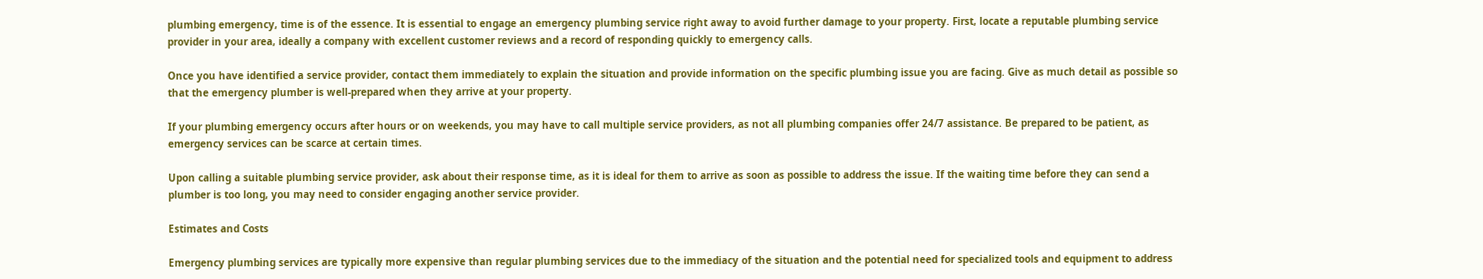plumbing emergency, time is of the essence. It is essential to engage an emergency plumbing service right away to avoid further damage to your property. First, locate a reputable plumbing service provider in your area, ideally a company with excellent customer reviews and a record of responding quickly to emergency calls.

Once you have identified a service provider, contact them immediately to explain the situation and provide information on the specific plumbing issue you are facing. Give as much detail as possible so that the emergency plumber is well-prepared when they arrive at your property.

If your plumbing emergency occurs after hours or on weekends, you may have to call multiple service providers, as not all plumbing companies offer 24/7 assistance. Be prepared to be patient, as emergency services can be scarce at certain times.

Upon calling a suitable plumbing service provider, ask about their response time, as it is ideal for them to arrive as soon as possible to address the issue. If the waiting time before they can send a plumber is too long, you may need to consider engaging another service provider.

Estimates and Costs

Emergency plumbing services are typically more expensive than regular plumbing services due to the immediacy of the situation and the potential need for specialized tools and equipment to address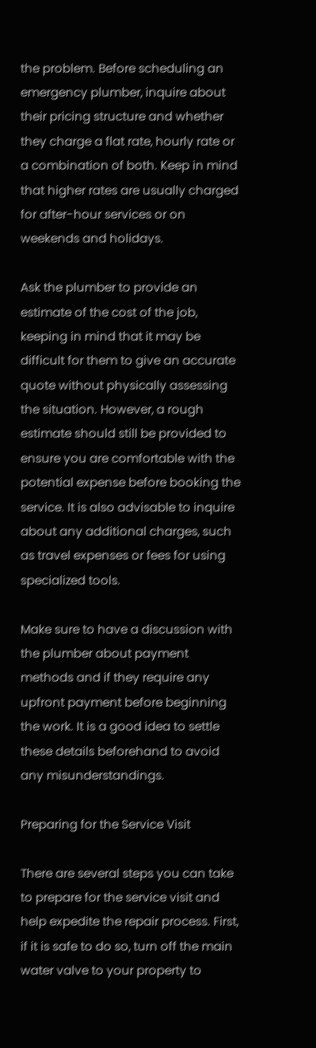the problem. Before scheduling an emergency plumber, inquire about their pricing structure and whether they charge a flat rate, hourly rate or a combination of both. Keep in mind that higher rates are usually charged for after-hour services or on weekends and holidays.

Ask the plumber to provide an estimate of the cost of the job, keeping in mind that it may be difficult for them to give an accurate quote without physically assessing the situation. However, a rough estimate should still be provided to ensure you are comfortable with the potential expense before booking the service. It is also advisable to inquire about any additional charges, such as travel expenses or fees for using specialized tools.

Make sure to have a discussion with the plumber about payment methods and if they require any upfront payment before beginning the work. It is a good idea to settle these details beforehand to avoid any misunderstandings.

Preparing for the Service Visit

There are several steps you can take to prepare for the service visit and help expedite the repair process. First, if it is safe to do so, turn off the main water valve to your property to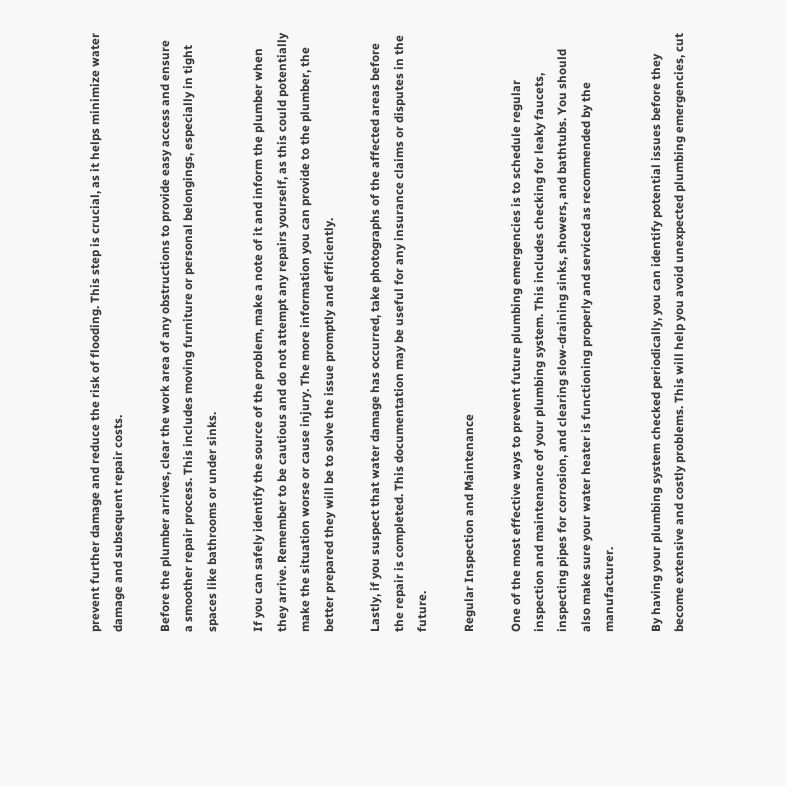prevent further damage and reduce the risk of flooding. This step is crucial, as it helps minimize water damage and subsequent repair costs.

Before the plumber arrives, clear the work area of any obstructions to provide easy access and ensure a smoother repair process. This includes moving furniture or personal belongings, especially in tight spaces like bathrooms or under sinks.

If you can safely identify the source of the problem, make a note of it and inform the plumber when they arrive. Remember to be cautious and do not attempt any repairs yourself, as this could potentially make the situation worse or cause injury. The more information you can provide to the plumber, the better prepared they will be to solve the issue promptly and efficiently.

Lastly, if you suspect that water damage has occurred, take photographs of the affected areas before the repair is completed. This documentation may be useful for any insurance claims or disputes in the future.

Regular Inspection and Maintenance

One of the most effective ways to prevent future plumbing emergencies is to schedule regular inspection and maintenance of your plumbing system. This includes checking for leaky faucets, inspecting pipes for corrosion, and clearing slow-draining sinks, showers, and bathtubs. You should also make sure your water heater is functioning properly and serviced as recommended by the manufacturer.

By having your plumbing system checked periodically, you can identify potential issues before they become extensive and costly problems. This will help you avoid unexpected plumbing emergencies, cut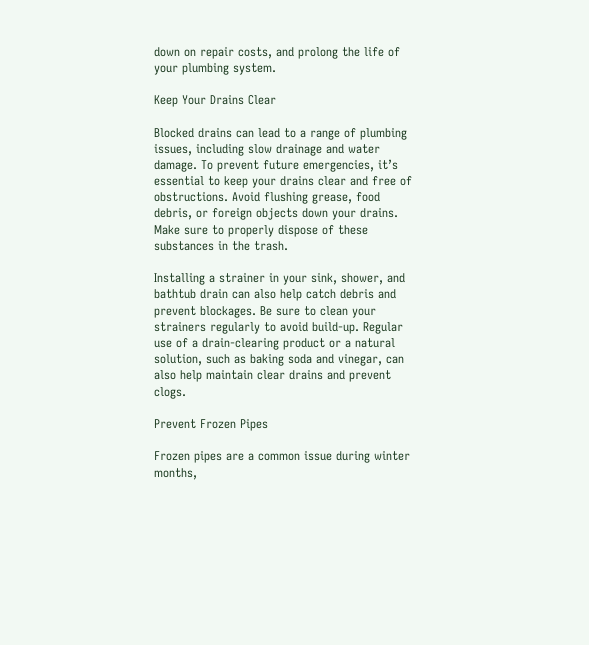down on repair costs, and prolong the life of your plumbing system.

Keep Your Drains Clear

Blocked drains can lead to a range of plumbing issues, including slow drainage and water damage. To prevent future emergencies, it’s essential to keep your drains clear and free of obstructions. Avoid flushing grease, food debris, or foreign objects down your drains. Make sure to properly dispose of these substances in the trash.

Installing a strainer in your sink, shower, and bathtub drain can also help catch debris and prevent blockages. Be sure to clean your strainers regularly to avoid build-up. Regular use of a drain-clearing product or a natural solution, such as baking soda and vinegar, can also help maintain clear drains and prevent clogs.

Prevent Frozen Pipes

Frozen pipes are a common issue during winter months,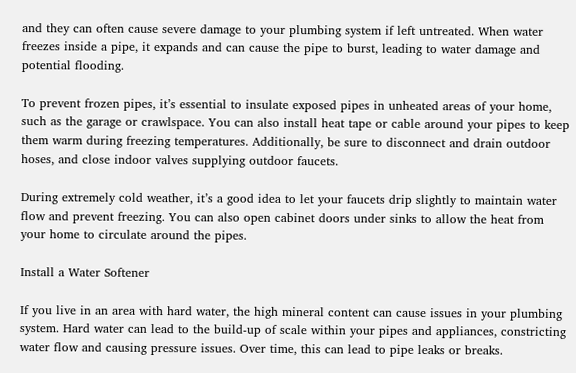and they can often cause severe damage to your plumbing system if left untreated. When water freezes inside a pipe, it expands and can cause the pipe to burst, leading to water damage and potential flooding.

To prevent frozen pipes, it’s essential to insulate exposed pipes in unheated areas of your home, such as the garage or crawlspace. You can also install heat tape or cable around your pipes to keep them warm during freezing temperatures. Additionally, be sure to disconnect and drain outdoor hoses, and close indoor valves supplying outdoor faucets.

During extremely cold weather, it’s a good idea to let your faucets drip slightly to maintain water flow and prevent freezing. You can also open cabinet doors under sinks to allow the heat from your home to circulate around the pipes.

Install a Water Softener

If you live in an area with hard water, the high mineral content can cause issues in your plumbing system. Hard water can lead to the build-up of scale within your pipes and appliances, constricting water flow and causing pressure issues. Over time, this can lead to pipe leaks or breaks.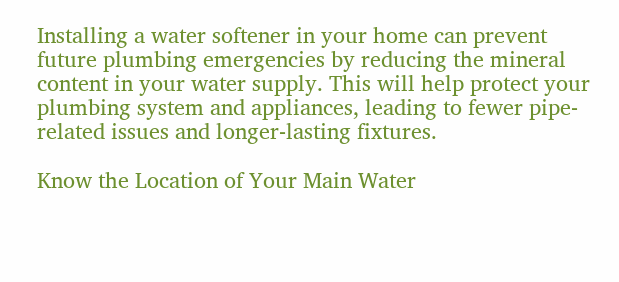Installing a water softener in your home can prevent future plumbing emergencies by reducing the mineral content in your water supply. This will help protect your plumbing system and appliances, leading to fewer pipe-related issues and longer-lasting fixtures.

Know the Location of Your Main Water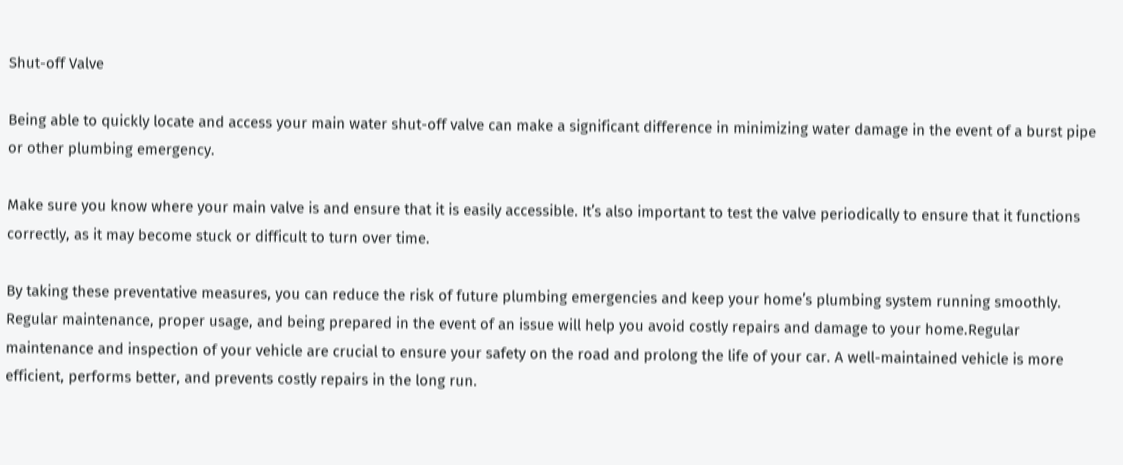Shut-off Valve

Being able to quickly locate and access your main water shut-off valve can make a significant difference in minimizing water damage in the event of a burst pipe or other plumbing emergency.

Make sure you know where your main valve is and ensure that it is easily accessible. It’s also important to test the valve periodically to ensure that it functions correctly, as it may become stuck or difficult to turn over time.

By taking these preventative measures, you can reduce the risk of future plumbing emergencies and keep your home’s plumbing system running smoothly. Regular maintenance, proper usage, and being prepared in the event of an issue will help you avoid costly repairs and damage to your home.Regular maintenance and inspection of your vehicle are crucial to ensure your safety on the road and prolong the life of your car. A well-maintained vehicle is more efficient, performs better, and prevents costly repairs in the long run.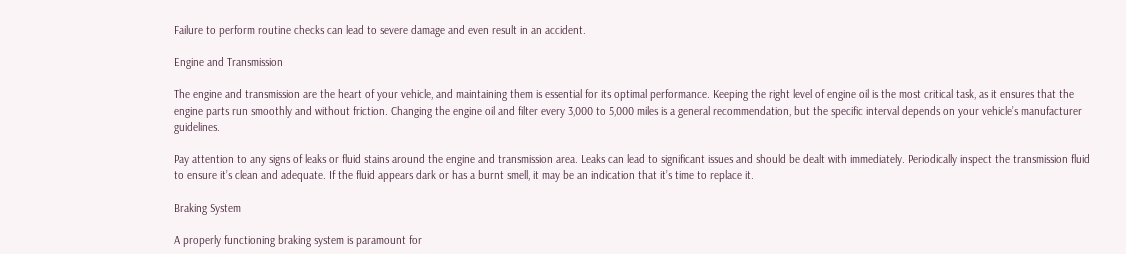Failure to perform routine checks can lead to severe damage and even result in an accident.

Engine and Transmission

The engine and transmission are the heart of your vehicle, and maintaining them is essential for its optimal performance. Keeping the right level of engine oil is the most critical task, as it ensures that the engine parts run smoothly and without friction. Changing the engine oil and filter every 3,000 to 5,000 miles is a general recommendation, but the specific interval depends on your vehicle’s manufacturer guidelines.

Pay attention to any signs of leaks or fluid stains around the engine and transmission area. Leaks can lead to significant issues and should be dealt with immediately. Periodically inspect the transmission fluid to ensure it’s clean and adequate. If the fluid appears dark or has a burnt smell, it may be an indication that it’s time to replace it.

Braking System

A properly functioning braking system is paramount for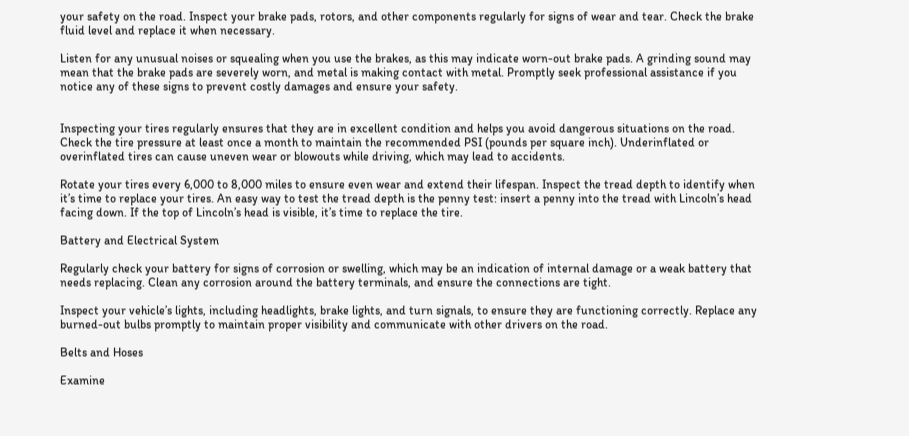your safety on the road. Inspect your brake pads, rotors, and other components regularly for signs of wear and tear. Check the brake fluid level and replace it when necessary.

Listen for any unusual noises or squealing when you use the brakes, as this may indicate worn-out brake pads. A grinding sound may mean that the brake pads are severely worn, and metal is making contact with metal. Promptly seek professional assistance if you notice any of these signs to prevent costly damages and ensure your safety.


Inspecting your tires regularly ensures that they are in excellent condition and helps you avoid dangerous situations on the road. Check the tire pressure at least once a month to maintain the recommended PSI (pounds per square inch). Underinflated or overinflated tires can cause uneven wear or blowouts while driving, which may lead to accidents.

Rotate your tires every 6,000 to 8,000 miles to ensure even wear and extend their lifespan. Inspect the tread depth to identify when it’s time to replace your tires. An easy way to test the tread depth is the penny test: insert a penny into the tread with Lincoln’s head facing down. If the top of Lincoln’s head is visible, it’s time to replace the tire.

Battery and Electrical System

Regularly check your battery for signs of corrosion or swelling, which may be an indication of internal damage or a weak battery that needs replacing. Clean any corrosion around the battery terminals, and ensure the connections are tight.

Inspect your vehicle’s lights, including headlights, brake lights, and turn signals, to ensure they are functioning correctly. Replace any burned-out bulbs promptly to maintain proper visibility and communicate with other drivers on the road.

Belts and Hoses

Examine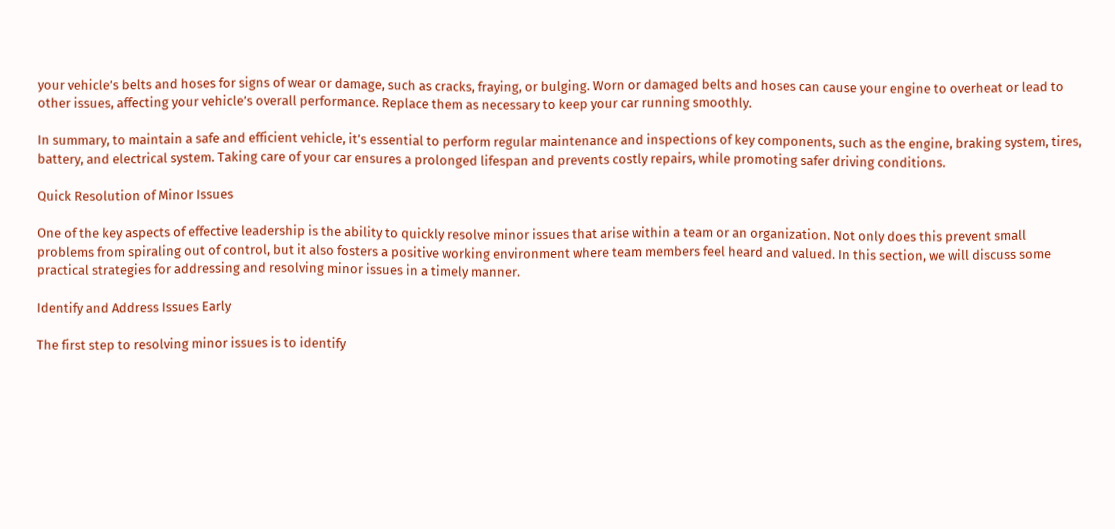your vehicle’s belts and hoses for signs of wear or damage, such as cracks, fraying, or bulging. Worn or damaged belts and hoses can cause your engine to overheat or lead to other issues, affecting your vehicle’s overall performance. Replace them as necessary to keep your car running smoothly.

In summary, to maintain a safe and efficient vehicle, it’s essential to perform regular maintenance and inspections of key components, such as the engine, braking system, tires, battery, and electrical system. Taking care of your car ensures a prolonged lifespan and prevents costly repairs, while promoting safer driving conditions.

Quick Resolution of Minor Issues

One of the key aspects of effective leadership is the ability to quickly resolve minor issues that arise within a team or an organization. Not only does this prevent small problems from spiraling out of control, but it also fosters a positive working environment where team members feel heard and valued. In this section, we will discuss some practical strategies for addressing and resolving minor issues in a timely manner.

Identify and Address Issues Early

The first step to resolving minor issues is to identify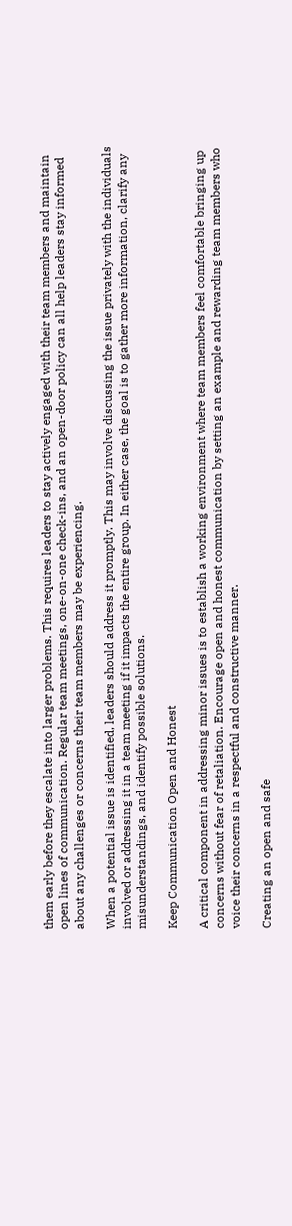them early before they escalate into larger problems. This requires leaders to stay actively engaged with their team members and maintain open lines of communication. Regular team meetings, one-on-one check-ins, and an open-door policy can all help leaders stay informed about any challenges or concerns their team members may be experiencing.

When a potential issue is identified, leaders should address it promptly. This may involve discussing the issue privately with the individuals involved or addressing it in a team meeting if it impacts the entire group. In either case, the goal is to gather more information, clarify any misunderstandings, and identify possible solutions.

Keep Communication Open and Honest

A critical component in addressing minor issues is to establish a working environment where team members feel comfortable bringing up concerns without fear of retaliation. Encourage open and honest communication by setting an example and rewarding team members who voice their concerns in a respectful and constructive manner.

Creating an open and safe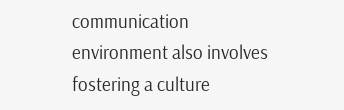communication environment also involves fostering a culture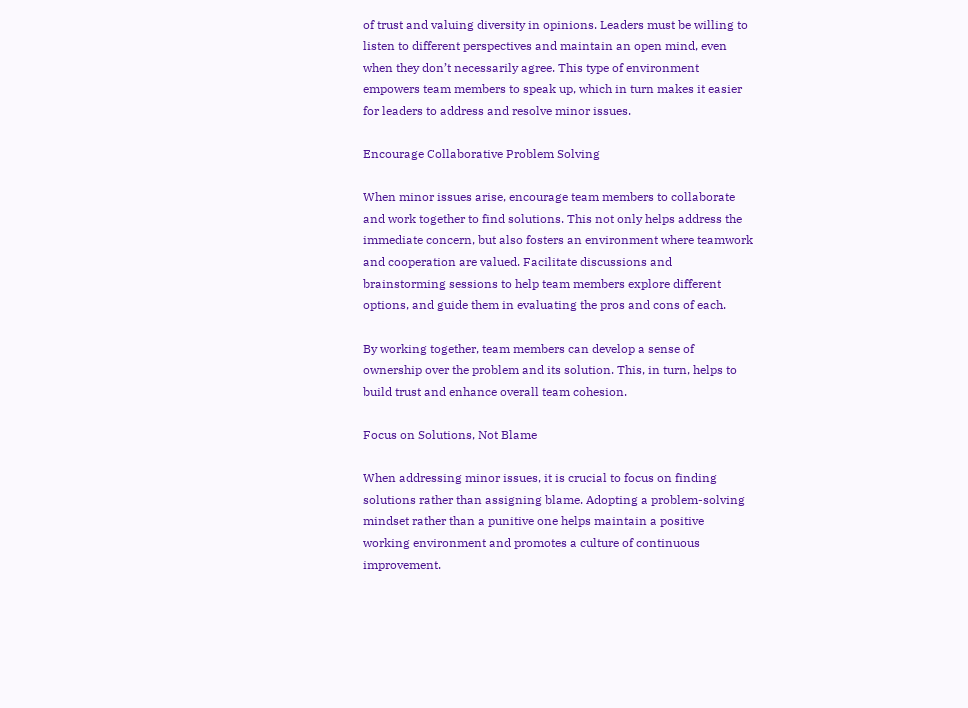of trust and valuing diversity in opinions. Leaders must be willing to listen to different perspectives and maintain an open mind, even when they don’t necessarily agree. This type of environment empowers team members to speak up, which in turn makes it easier for leaders to address and resolve minor issues.

Encourage Collaborative Problem Solving

When minor issues arise, encourage team members to collaborate and work together to find solutions. This not only helps address the immediate concern, but also fosters an environment where teamwork and cooperation are valued. Facilitate discussions and brainstorming sessions to help team members explore different options, and guide them in evaluating the pros and cons of each.

By working together, team members can develop a sense of ownership over the problem and its solution. This, in turn, helps to build trust and enhance overall team cohesion.

Focus on Solutions, Not Blame

When addressing minor issues, it is crucial to focus on finding solutions rather than assigning blame. Adopting a problem-solving mindset rather than a punitive one helps maintain a positive working environment and promotes a culture of continuous improvement.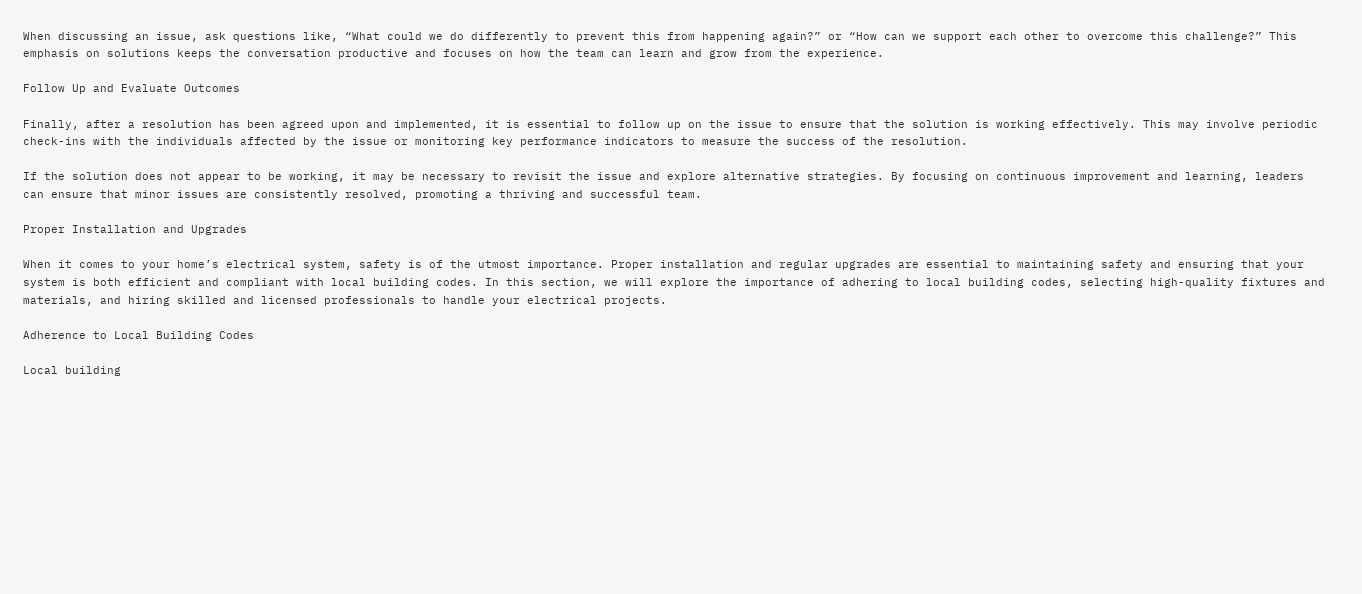When discussing an issue, ask questions like, “What could we do differently to prevent this from happening again?” or “How can we support each other to overcome this challenge?” This emphasis on solutions keeps the conversation productive and focuses on how the team can learn and grow from the experience.

Follow Up and Evaluate Outcomes

Finally, after a resolution has been agreed upon and implemented, it is essential to follow up on the issue to ensure that the solution is working effectively. This may involve periodic check-ins with the individuals affected by the issue or monitoring key performance indicators to measure the success of the resolution.

If the solution does not appear to be working, it may be necessary to revisit the issue and explore alternative strategies. By focusing on continuous improvement and learning, leaders can ensure that minor issues are consistently resolved, promoting a thriving and successful team.

Proper Installation and Upgrades

When it comes to your home’s electrical system, safety is of the utmost importance. Proper installation and regular upgrades are essential to maintaining safety and ensuring that your system is both efficient and compliant with local building codes. In this section, we will explore the importance of adhering to local building codes, selecting high-quality fixtures and materials, and hiring skilled and licensed professionals to handle your electrical projects.

Adherence to Local Building Codes

Local building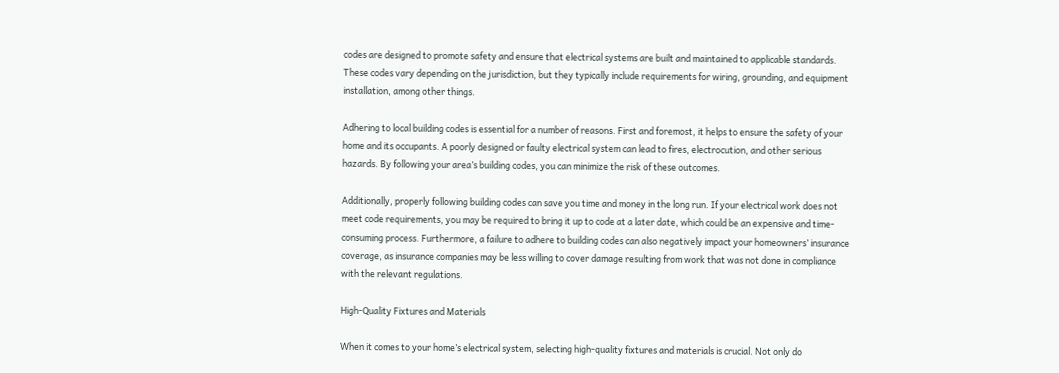codes are designed to promote safety and ensure that electrical systems are built and maintained to applicable standards. These codes vary depending on the jurisdiction, but they typically include requirements for wiring, grounding, and equipment installation, among other things.

Adhering to local building codes is essential for a number of reasons. First and foremost, it helps to ensure the safety of your home and its occupants. A poorly designed or faulty electrical system can lead to fires, electrocution, and other serious hazards. By following your area’s building codes, you can minimize the risk of these outcomes.

Additionally, properly following building codes can save you time and money in the long run. If your electrical work does not meet code requirements, you may be required to bring it up to code at a later date, which could be an expensive and time-consuming process. Furthermore, a failure to adhere to building codes can also negatively impact your homeowners’ insurance coverage, as insurance companies may be less willing to cover damage resulting from work that was not done in compliance with the relevant regulations.

High-Quality Fixtures and Materials

When it comes to your home’s electrical system, selecting high-quality fixtures and materials is crucial. Not only do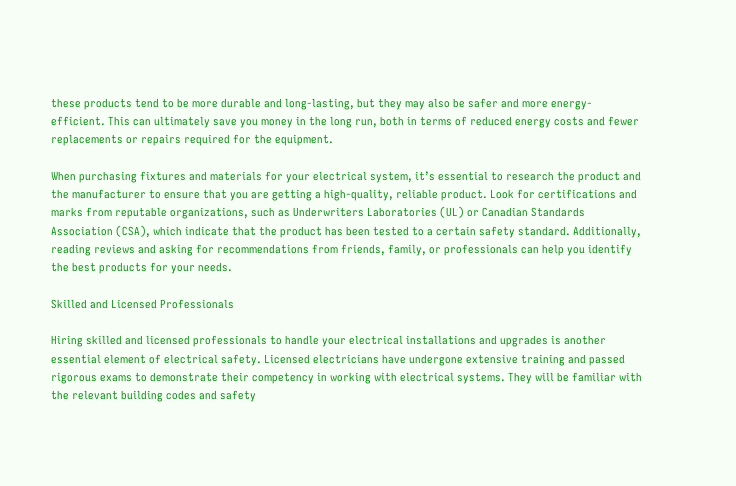these products tend to be more durable and long-lasting, but they may also be safer and more energy-efficient. This can ultimately save you money in the long run, both in terms of reduced energy costs and fewer replacements or repairs required for the equipment.

When purchasing fixtures and materials for your electrical system, it’s essential to research the product and the manufacturer to ensure that you are getting a high-quality, reliable product. Look for certifications and marks from reputable organizations, such as Underwriters Laboratories (UL) or Canadian Standards Association (CSA), which indicate that the product has been tested to a certain safety standard. Additionally, reading reviews and asking for recommendations from friends, family, or professionals can help you identify the best products for your needs.

Skilled and Licensed Professionals

Hiring skilled and licensed professionals to handle your electrical installations and upgrades is another essential element of electrical safety. Licensed electricians have undergone extensive training and passed rigorous exams to demonstrate their competency in working with electrical systems. They will be familiar with the relevant building codes and safety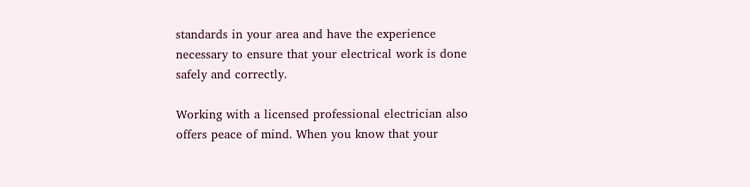standards in your area and have the experience necessary to ensure that your electrical work is done safely and correctly.

Working with a licensed professional electrician also offers peace of mind. When you know that your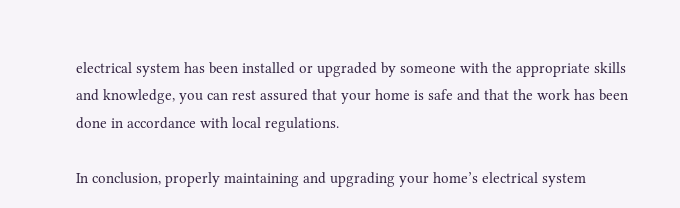electrical system has been installed or upgraded by someone with the appropriate skills and knowledge, you can rest assured that your home is safe and that the work has been done in accordance with local regulations.

In conclusion, properly maintaining and upgrading your home’s electrical system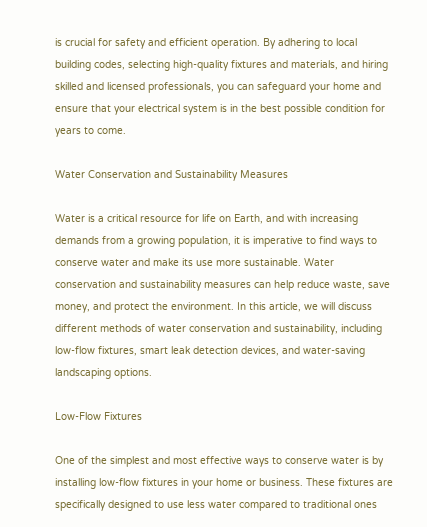is crucial for safety and efficient operation. By adhering to local building codes, selecting high-quality fixtures and materials, and hiring skilled and licensed professionals, you can safeguard your home and ensure that your electrical system is in the best possible condition for years to come.

Water Conservation and Sustainability Measures

Water is a critical resource for life on Earth, and with increasing demands from a growing population, it is imperative to find ways to conserve water and make its use more sustainable. Water conservation and sustainability measures can help reduce waste, save money, and protect the environment. In this article, we will discuss different methods of water conservation and sustainability, including low-flow fixtures, smart leak detection devices, and water-saving landscaping options.

Low-Flow Fixtures

One of the simplest and most effective ways to conserve water is by installing low-flow fixtures in your home or business. These fixtures are specifically designed to use less water compared to traditional ones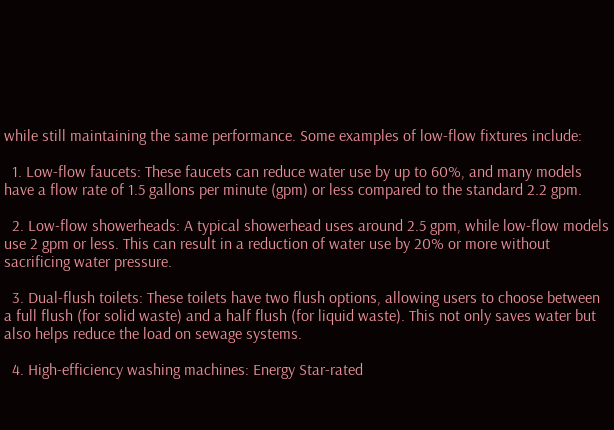while still maintaining the same performance. Some examples of low-flow fixtures include:

  1. Low-flow faucets: These faucets can reduce water use by up to 60%, and many models have a flow rate of 1.5 gallons per minute (gpm) or less compared to the standard 2.2 gpm.

  2. Low-flow showerheads: A typical showerhead uses around 2.5 gpm, while low-flow models use 2 gpm or less. This can result in a reduction of water use by 20% or more without sacrificing water pressure.

  3. Dual-flush toilets: These toilets have two flush options, allowing users to choose between a full flush (for solid waste) and a half flush (for liquid waste). This not only saves water but also helps reduce the load on sewage systems.

  4. High-efficiency washing machines: Energy Star-rated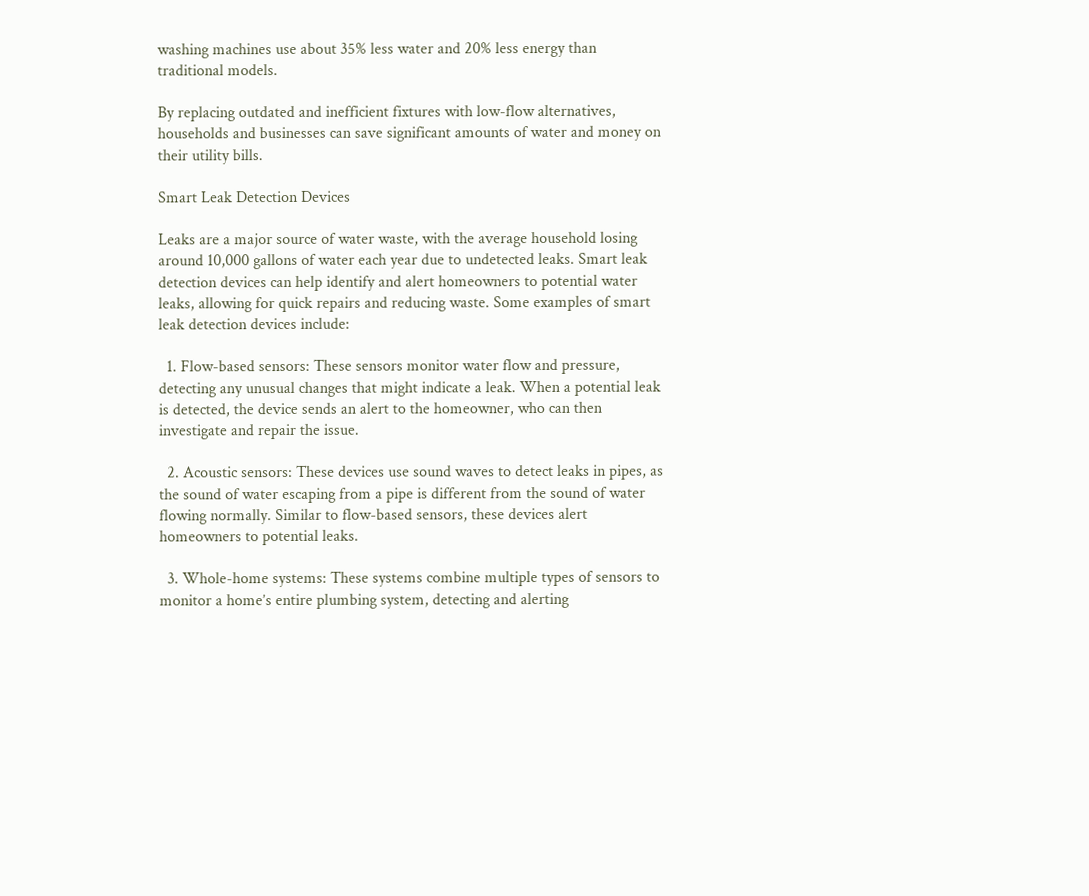washing machines use about 35% less water and 20% less energy than traditional models.

By replacing outdated and inefficient fixtures with low-flow alternatives, households and businesses can save significant amounts of water and money on their utility bills.

Smart Leak Detection Devices

Leaks are a major source of water waste, with the average household losing around 10,000 gallons of water each year due to undetected leaks. Smart leak detection devices can help identify and alert homeowners to potential water leaks, allowing for quick repairs and reducing waste. Some examples of smart leak detection devices include:

  1. Flow-based sensors: These sensors monitor water flow and pressure, detecting any unusual changes that might indicate a leak. When a potential leak is detected, the device sends an alert to the homeowner, who can then investigate and repair the issue.

  2. Acoustic sensors: These devices use sound waves to detect leaks in pipes, as the sound of water escaping from a pipe is different from the sound of water flowing normally. Similar to flow-based sensors, these devices alert homeowners to potential leaks.

  3. Whole-home systems: These systems combine multiple types of sensors to monitor a home’s entire plumbing system, detecting and alerting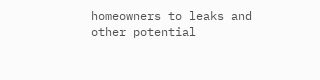homeowners to leaks and other potential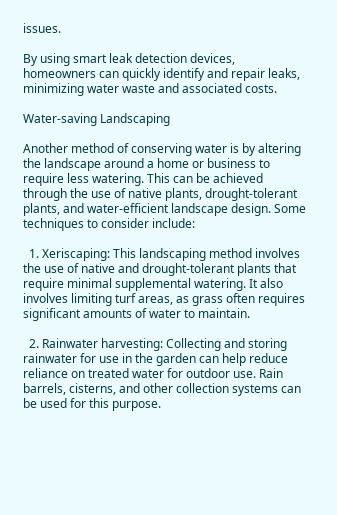issues.

By using smart leak detection devices, homeowners can quickly identify and repair leaks, minimizing water waste and associated costs.

Water-saving Landscaping

Another method of conserving water is by altering the landscape around a home or business to require less watering. This can be achieved through the use of native plants, drought-tolerant plants, and water-efficient landscape design. Some techniques to consider include:

  1. Xeriscaping: This landscaping method involves the use of native and drought-tolerant plants that require minimal supplemental watering. It also involves limiting turf areas, as grass often requires significant amounts of water to maintain.

  2. Rainwater harvesting: Collecting and storing rainwater for use in the garden can help reduce reliance on treated water for outdoor use. Rain barrels, cisterns, and other collection systems can be used for this purpose.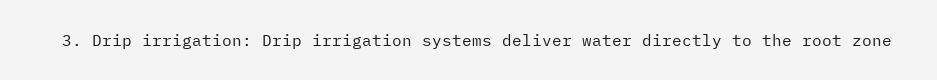3. Drip irrigation: Drip irrigation systems deliver water directly to the root zone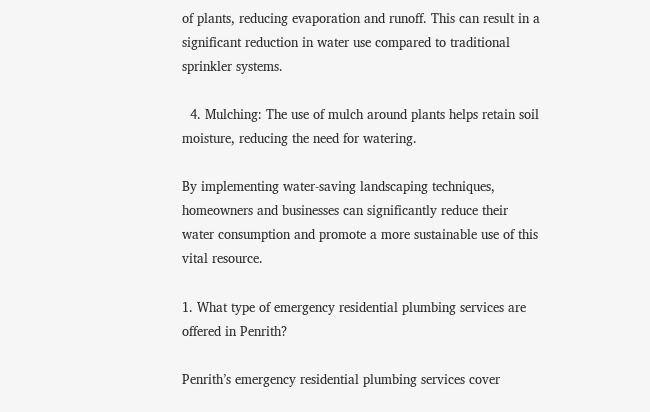of plants, reducing evaporation and runoff. This can result in a significant reduction in water use compared to traditional sprinkler systems.

  4. Mulching: The use of mulch around plants helps retain soil moisture, reducing the need for watering.

By implementing water-saving landscaping techniques, homeowners and businesses can significantly reduce their water consumption and promote a more sustainable use of this vital resource.

1. What type of emergency residential plumbing services are offered in Penrith?

Penrith’s emergency residential plumbing services cover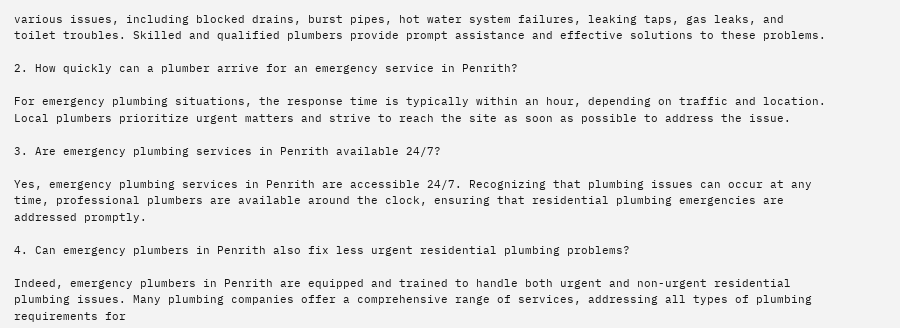various issues, including blocked drains, burst pipes, hot water system failures, leaking taps, gas leaks, and toilet troubles. Skilled and qualified plumbers provide prompt assistance and effective solutions to these problems.

2. How quickly can a plumber arrive for an emergency service in Penrith?

For emergency plumbing situations, the response time is typically within an hour, depending on traffic and location. Local plumbers prioritize urgent matters and strive to reach the site as soon as possible to address the issue.

3. Are emergency plumbing services in Penrith available 24/7?

Yes, emergency plumbing services in Penrith are accessible 24/7. Recognizing that plumbing issues can occur at any time, professional plumbers are available around the clock, ensuring that residential plumbing emergencies are addressed promptly.

4. Can emergency plumbers in Penrith also fix less urgent residential plumbing problems?

Indeed, emergency plumbers in Penrith are equipped and trained to handle both urgent and non-urgent residential plumbing issues. Many plumbing companies offer a comprehensive range of services, addressing all types of plumbing requirements for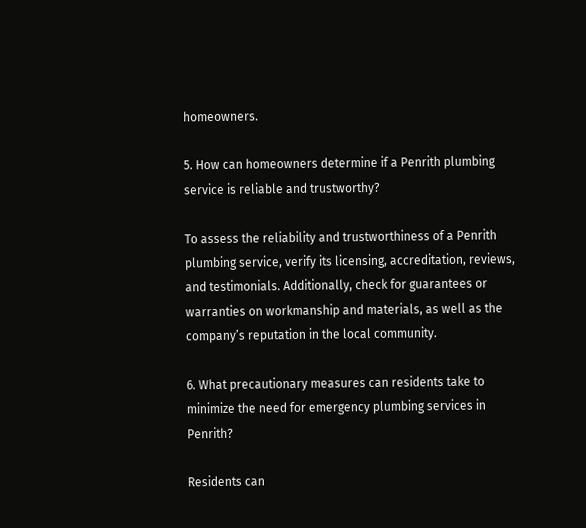homeowners.

5. How can homeowners determine if a Penrith plumbing service is reliable and trustworthy?

To assess the reliability and trustworthiness of a Penrith plumbing service, verify its licensing, accreditation, reviews, and testimonials. Additionally, check for guarantees or warranties on workmanship and materials, as well as the company’s reputation in the local community.

6. What precautionary measures can residents take to minimize the need for emergency plumbing services in Penrith?

Residents can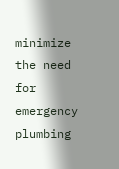minimize the need for emergency plumbing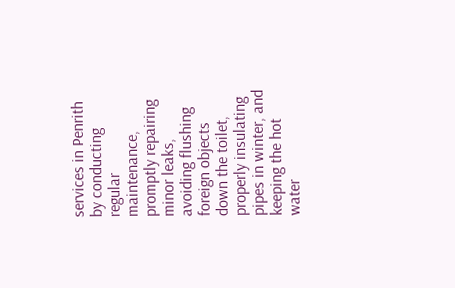services in Penrith by conducting regular maintenance, promptly repairing minor leaks, avoiding flushing foreign objects down the toilet, properly insulating pipes in winter, and keeping the hot water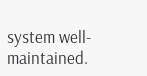system well-maintained.